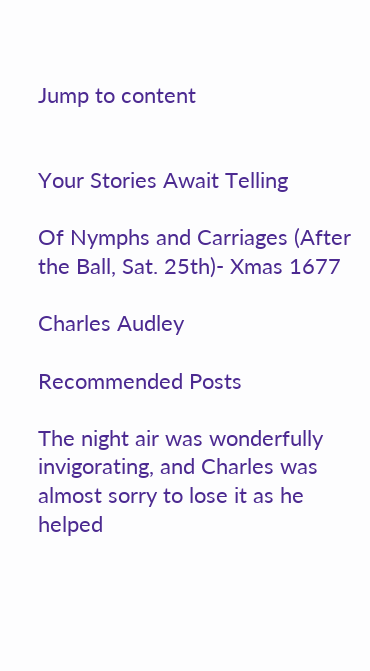Jump to content


Your Stories Await Telling

Of Nymphs and Carriages (After the Ball, Sat. 25th)- Xmas 1677

Charles Audley

Recommended Posts

The night air was wonderfully invigorating, and Charles was almost sorry to lose it as he helped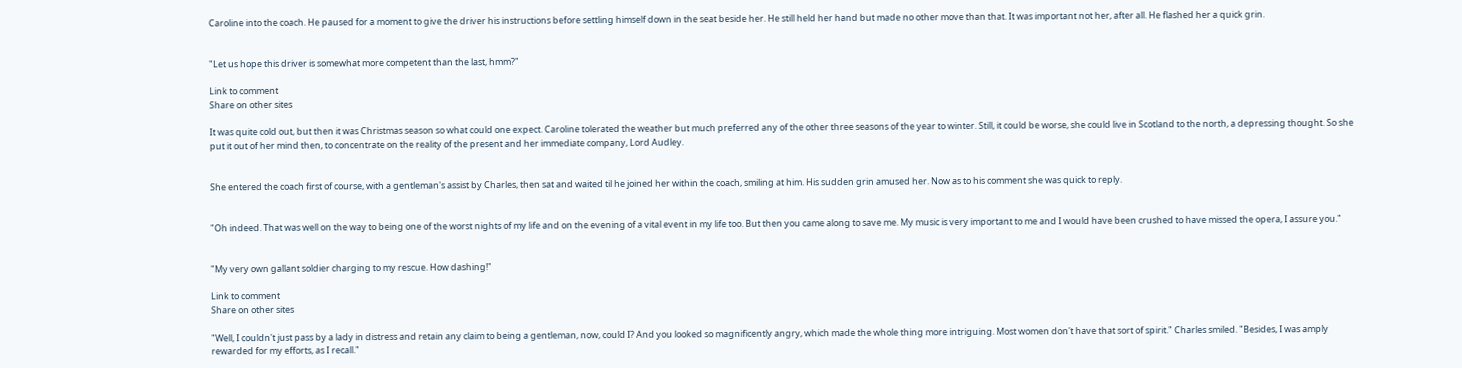Caroline into the coach. He paused for a moment to give the driver his instructions before settling himself down in the seat beside her. He still held her hand but made no other move than that. It was important not her, after all. He flashed her a quick grin.


"Let us hope this driver is somewhat more competent than the last, hmm?"

Link to comment
Share on other sites

It was quite cold out, but then it was Christmas season so what could one expect. Caroline tolerated the weather but much preferred any of the other three seasons of the year to winter. Still, it could be worse, she could live in Scotland to the north, a depressing thought. So she put it out of her mind then, to concentrate on the reality of the present and her immediate company, Lord Audley.


She entered the coach first of course, with a gentleman's assist by Charles, then sat and waited til he joined her within the coach, smiling at him. His sudden grin amused her. Now as to his comment she was quick to reply.


"Oh indeed. That was well on the way to being one of the worst nights of my life and on the evening of a vital event in my life too. But then you came along to save me. My music is very important to me and I would have been crushed to have missed the opera, I assure you."


"My very own gallant soldier charging to my rescue. How dashing!"

Link to comment
Share on other sites

"Well, I couldn't just pass by a lady in distress and retain any claim to being a gentleman, now, could I? And you looked so magnificently angry, which made the whole thing more intriguing. Most women don't have that sort of spirit." Charles smiled. "Besides, I was amply rewarded for my efforts, as I recall."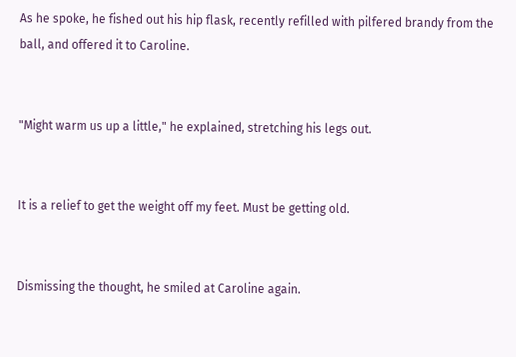As he spoke, he fished out his hip flask, recently refilled with pilfered brandy from the ball, and offered it to Caroline.


"Might warm us up a little," he explained, stretching his legs out.


It is a relief to get the weight off my feet. Must be getting old.


Dismissing the thought, he smiled at Caroline again.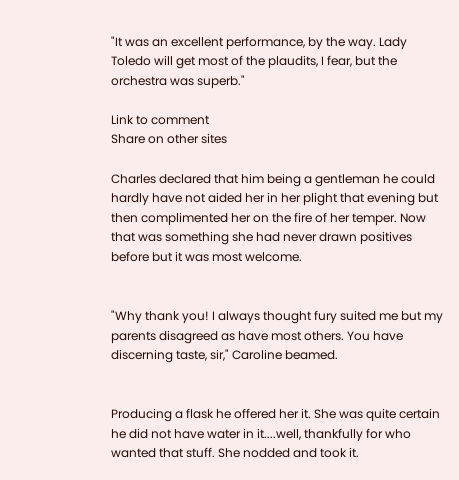"It was an excellent performance, by the way. Lady Toledo will get most of the plaudits, I fear, but the orchestra was superb."

Link to comment
Share on other sites

Charles declared that him being a gentleman he could hardly have not aided her in her plight that evening but then complimented her on the fire of her temper. Now that was something she had never drawn positives before but it was most welcome.


"Why thank you! I always thought fury suited me but my parents disagreed as have most others. You have discerning taste, sir," Caroline beamed.


Producing a flask he offered her it. She was quite certain he did not have water in it....well, thankfully for who wanted that stuff. She nodded and took it.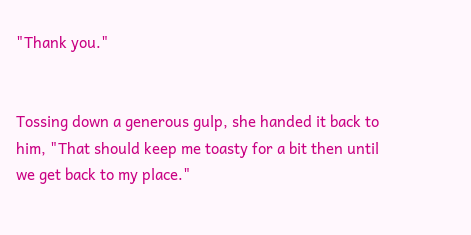"Thank you."


Tossing down a generous gulp, she handed it back to him, "That should keep me toasty for a bit then until we get back to my place."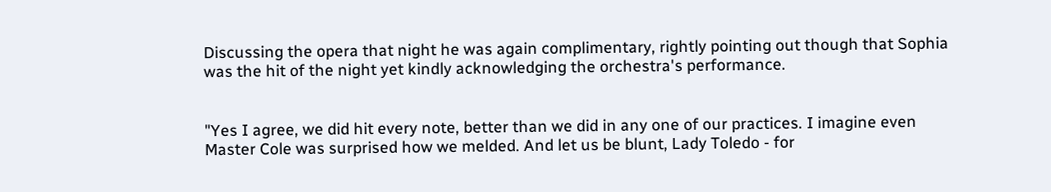Discussing the opera that night he was again complimentary, rightly pointing out though that Sophia was the hit of the night yet kindly acknowledging the orchestra's performance.


"Yes I agree, we did hit every note, better than we did in any one of our practices. I imagine even Master Cole was surprised how we melded. And let us be blunt, Lady Toledo - for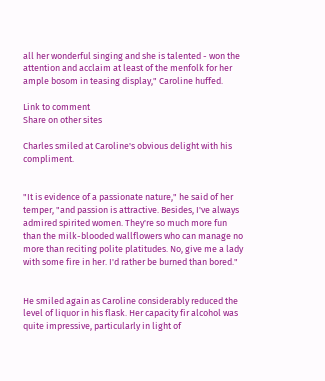all her wonderful singing and she is talented - won the attention and acclaim at least of the menfolk for her ample bosom in teasing display," Caroline huffed.

Link to comment
Share on other sites

Charles smiled at Caroline's obvious delight with his compliment.


"It is evidence of a passionate nature," he said of her temper, "and passion is attractive. Besides, I've always admired spirited women. They're so much more fun than the milk-blooded wallflowers who can manage no more than reciting polite platitudes. No, give me a lady with some fire in her. I'd rather be burned than bored."


He smiled again as Caroline considerably reduced the level of liquor in his flask. Her capacity fir alcohol was quite impressive, particularly in light of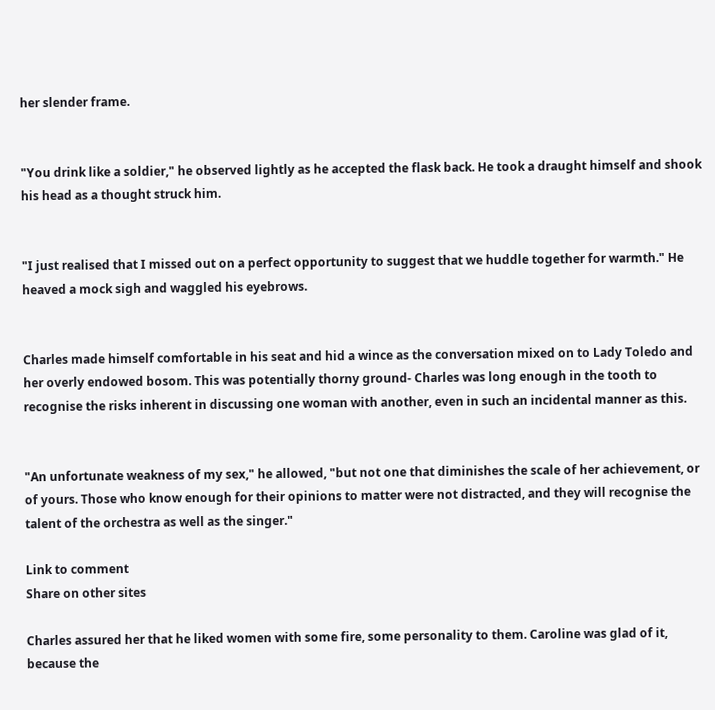her slender frame.


"You drink like a soldier," he observed lightly as he accepted the flask back. He took a draught himself and shook his head as a thought struck him.


"I just realised that I missed out on a perfect opportunity to suggest that we huddle together for warmth." He heaved a mock sigh and waggled his eyebrows.


Charles made himself comfortable in his seat and hid a wince as the conversation mixed on to Lady Toledo and her overly endowed bosom. This was potentially thorny ground- Charles was long enough in the tooth to recognise the risks inherent in discussing one woman with another, even in such an incidental manner as this.


"An unfortunate weakness of my sex," he allowed, "but not one that diminishes the scale of her achievement, or of yours. Those who know enough for their opinions to matter were not distracted, and they will recognise the talent of the orchestra as well as the singer."

Link to comment
Share on other sites

Charles assured her that he liked women with some fire, some personality to them. Caroline was glad of it, because the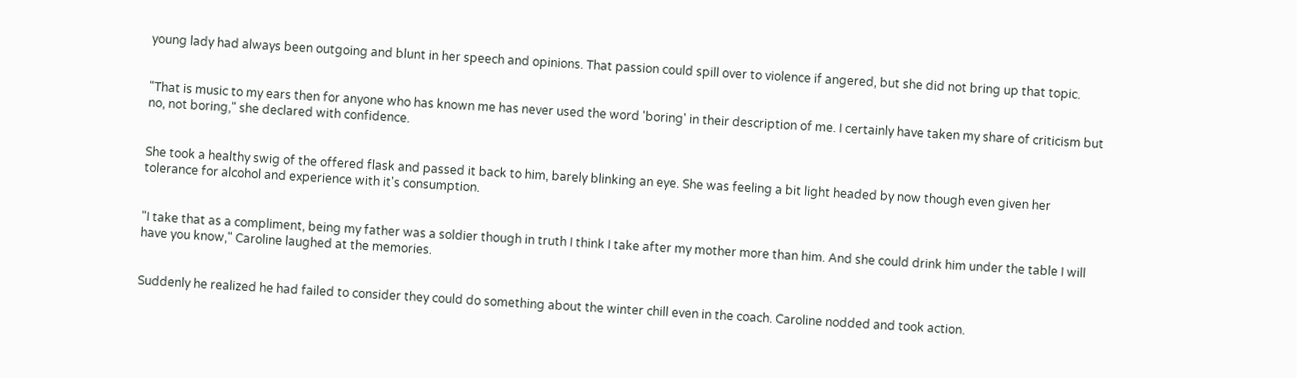young lady had always been outgoing and blunt in her speech and opinions. That passion could spill over to violence if angered, but she did not bring up that topic.


"That is music to my ears then for anyone who has known me has never used the word 'boring' in their description of me. I certainly have taken my share of criticism but no, not boring," she declared with confidence.


She took a healthy swig of the offered flask and passed it back to him, barely blinking an eye. She was feeling a bit light headed by now though even given her tolerance for alcohol and experience with it's consumption.


"I take that as a compliment, being my father was a soldier though in truth I think I take after my mother more than him. And she could drink him under the table I will have you know," Caroline laughed at the memories.


Suddenly he realized he had failed to consider they could do something about the winter chill even in the coach. Caroline nodded and took action.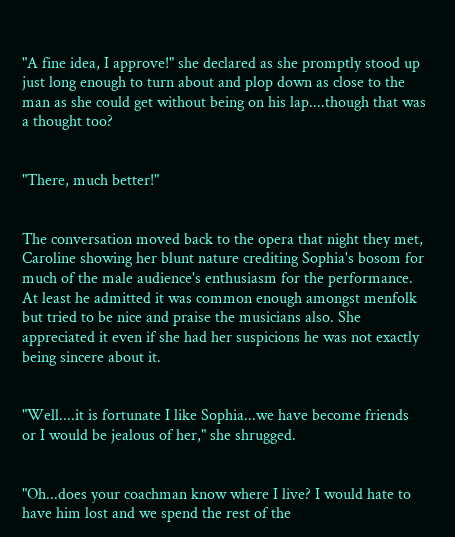"A fine idea, I approve!" she declared as she promptly stood up just long enough to turn about and plop down as close to the man as she could get without being on his lap....though that was a thought too?


"There, much better!"


The conversation moved back to the opera that night they met, Caroline showing her blunt nature crediting Sophia's bosom for much of the male audience's enthusiasm for the performance. At least he admitted it was common enough amongst menfolk but tried to be nice and praise the musicians also. She appreciated it even if she had her suspicions he was not exactly being sincere about it.


"Well....it is fortunate I like Sophia...we have become friends or I would be jealous of her," she shrugged.


"Oh...does your coachman know where I live? I would hate to have him lost and we spend the rest of the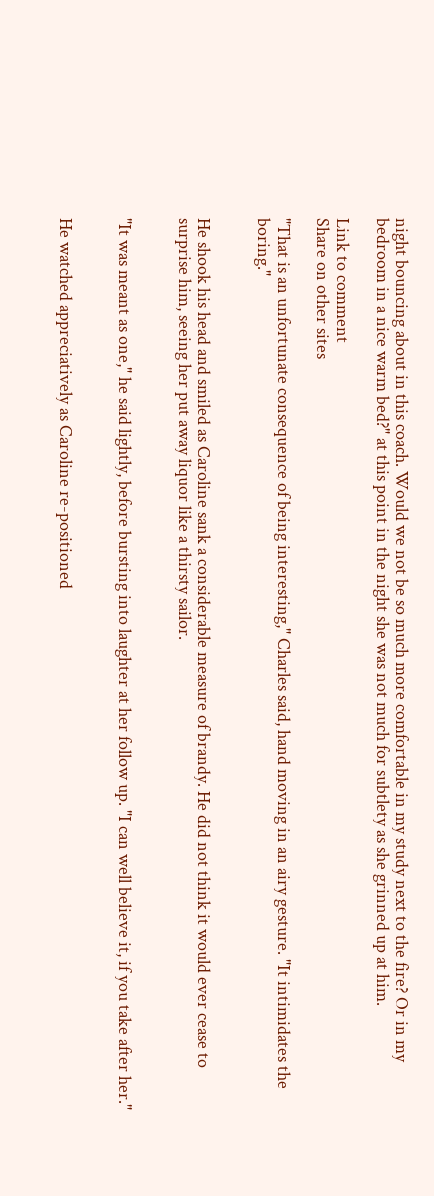night bouncing about in this coach. Would we not be so much more comfortable in my study next to the fire? Or in my bedroom in a nice warm bed?" at this point in the night she was not much for subtlety as she grinned up at him.

Link to comment
Share on other sites

"That is an unfortunate consequence of being interesting," Charles said, hand moving in an airy gesture. "It intimidates the boring."


He shook his head and smiled as Caroline sank a considerable measure of brandy. He did not think it would ever cease to surprise him, seeing her put away liquor like a thirsty sailor.


"It was meant as one," he said lightly, before bursting into laughter at her follow up. "I can well believe it, if you take after her."


He watched appreciatively as Caroline re-positioned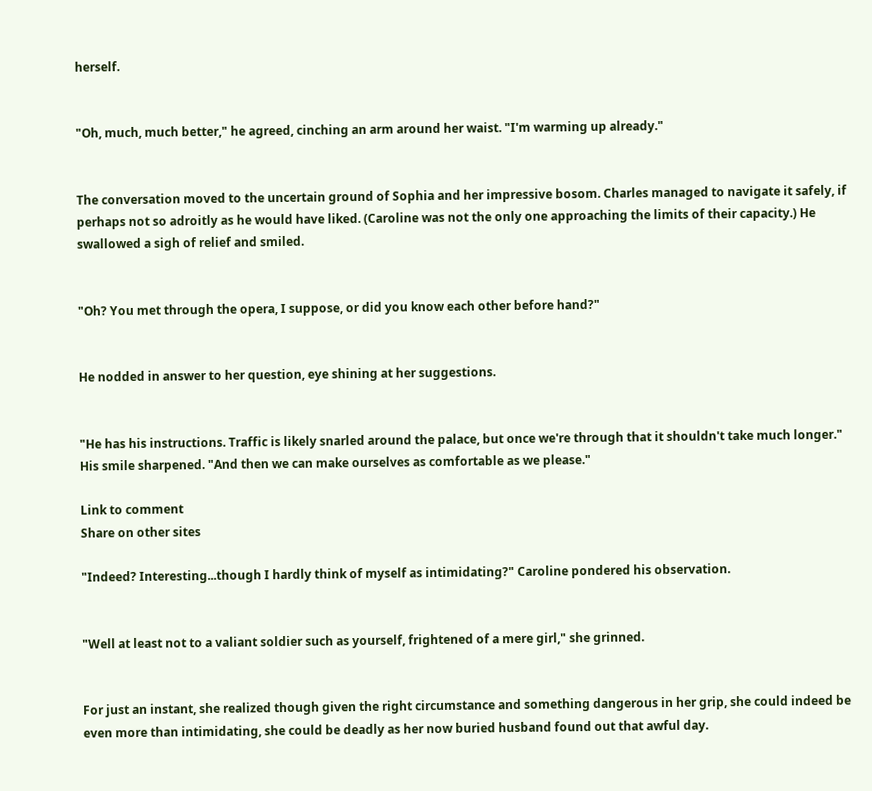herself.


"Oh, much, much better," he agreed, cinching an arm around her waist. "I'm warming up already."


The conversation moved to the uncertain ground of Sophia and her impressive bosom. Charles managed to navigate it safely, if perhaps not so adroitly as he would have liked. (Caroline was not the only one approaching the limits of their capacity.) He swallowed a sigh of relief and smiled.


"Oh? You met through the opera, I suppose, or did you know each other before hand?"


He nodded in answer to her question, eye shining at her suggestions.


"He has his instructions. Traffic is likely snarled around the palace, but once we're through that it shouldn't take much longer." His smile sharpened. "And then we can make ourselves as comfortable as we please."

Link to comment
Share on other sites

"Indeed? Interesting...though I hardly think of myself as intimidating?" Caroline pondered his observation.


"Well at least not to a valiant soldier such as yourself, frightened of a mere girl," she grinned.


For just an instant, she realized though given the right circumstance and something dangerous in her grip, she could indeed be even more than intimidating, she could be deadly as her now buried husband found out that awful day.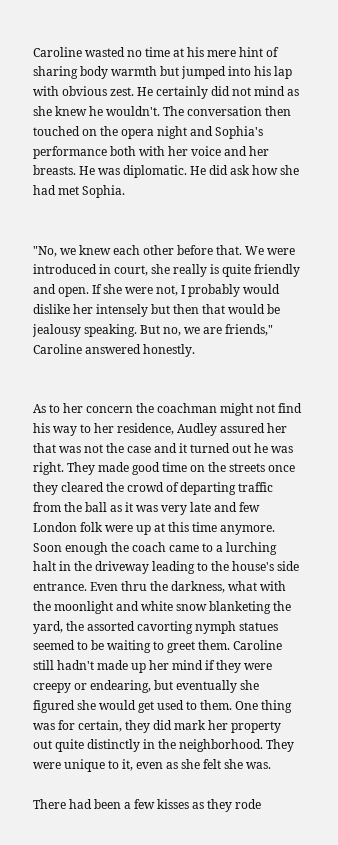Caroline wasted no time at his mere hint of sharing body warmth but jumped into his lap with obvious zest. He certainly did not mind as she knew he wouldn't. The conversation then touched on the opera night and Sophia's performance both with her voice and her breasts. He was diplomatic. He did ask how she had met Sophia.


"No, we knew each other before that. We were introduced in court, she really is quite friendly and open. If she were not, I probably would dislike her intensely but then that would be jealousy speaking. But no, we are friends," Caroline answered honestly.


As to her concern the coachman might not find his way to her residence, Audley assured her that was not the case and it turned out he was right. They made good time on the streets once they cleared the crowd of departing traffic from the ball as it was very late and few London folk were up at this time anymore. Soon enough the coach came to a lurching halt in the driveway leading to the house's side entrance. Even thru the darkness, what with the moonlight and white snow blanketing the yard, the assorted cavorting nymph statues seemed to be waiting to greet them. Caroline still hadn't made up her mind if they were creepy or endearing, but eventually she figured she would get used to them. One thing was for certain, they did mark her property out quite distinctly in the neighborhood. They were unique to it, even as she felt she was.

There had been a few kisses as they rode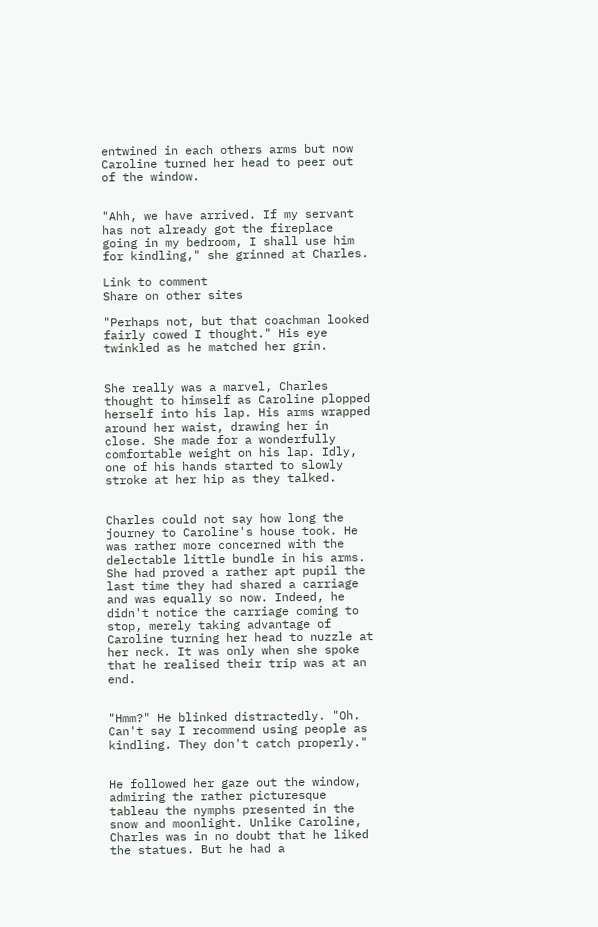entwined in each others arms but now Caroline turned her head to peer out of the window.


"Ahh, we have arrived. If my servant has not already got the fireplace going in my bedroom, I shall use him for kindling," she grinned at Charles.

Link to comment
Share on other sites

"Perhaps not, but that coachman looked fairly cowed I thought." His eye twinkled as he matched her grin.


She really was a marvel, Charles thought to himself as Caroline plopped herself into his lap. His arms wrapped around her waist, drawing her in close. She made for a wonderfully comfortable weight on his lap. Idly, one of his hands started to slowly stroke at her hip as they talked.


Charles could not say how long the journey to Caroline's house took. He was rather more concerned with the delectable little bundle in his arms. She had proved a rather apt pupil the last time they had shared a carriage and was equally so now. Indeed, he didn't notice the carriage coming to stop, merely taking advantage of Caroline turning her head to nuzzle at her neck. It was only when she spoke that he realised their trip was at an end.


"Hmm?" He blinked distractedly. "Oh. Can't say I recommend using people as kindling. They don't catch properly."


He followed her gaze out the window, admiring the rather picturesque tableau the nymphs presented in the snow and moonlight. Unlike Caroline, Charles was in no doubt that he liked the statues. But he had a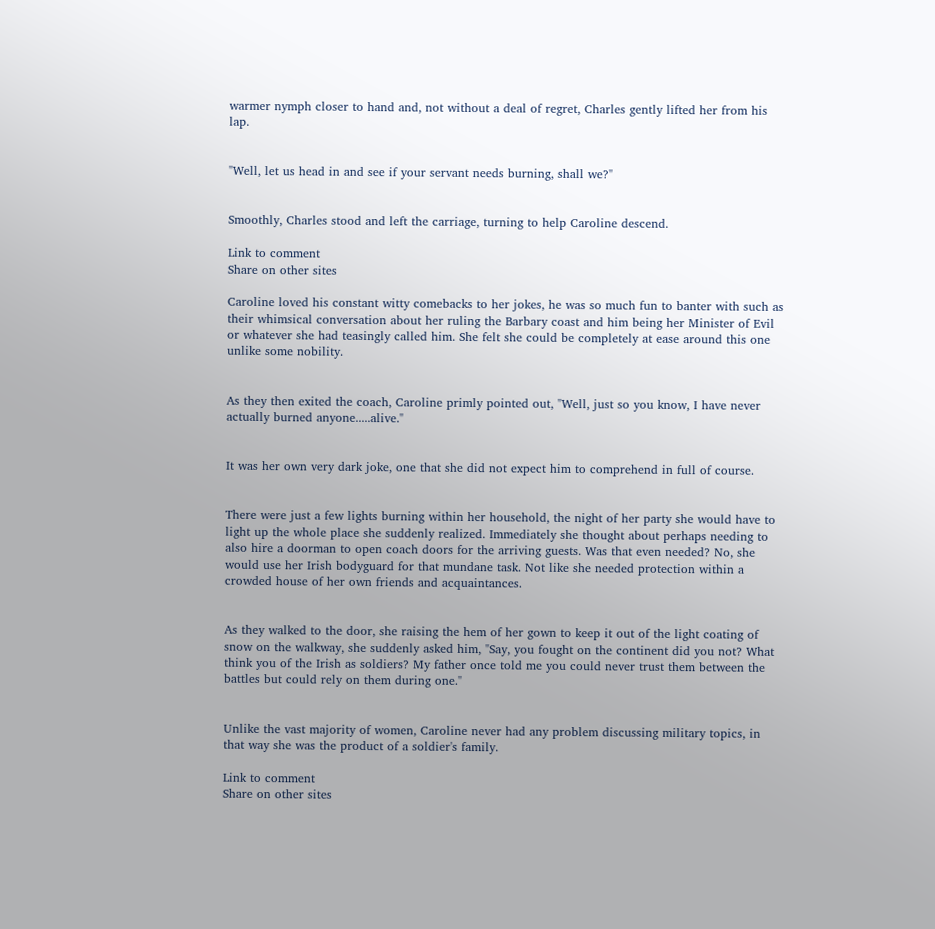warmer nymph closer to hand and, not without a deal of regret, Charles gently lifted her from his lap.


"Well, let us head in and see if your servant needs burning, shall we?"


Smoothly, Charles stood and left the carriage, turning to help Caroline descend.

Link to comment
Share on other sites

Caroline loved his constant witty comebacks to her jokes, he was so much fun to banter with such as their whimsical conversation about her ruling the Barbary coast and him being her Minister of Evil or whatever she had teasingly called him. She felt she could be completely at ease around this one unlike some nobility.


As they then exited the coach, Caroline primly pointed out, "Well, just so you know, I have never actually burned anyone.....alive."


It was her own very dark joke, one that she did not expect him to comprehend in full of course.


There were just a few lights burning within her household, the night of her party she would have to light up the whole place she suddenly realized. Immediately she thought about perhaps needing to also hire a doorman to open coach doors for the arriving guests. Was that even needed? No, she would use her Irish bodyguard for that mundane task. Not like she needed protection within a crowded house of her own friends and acquaintances.


As they walked to the door, she raising the hem of her gown to keep it out of the light coating of snow on the walkway, she suddenly asked him, "Say, you fought on the continent did you not? What think you of the Irish as soldiers? My father once told me you could never trust them between the battles but could rely on them during one."


Unlike the vast majority of women, Caroline never had any problem discussing military topics, in that way she was the product of a soldier's family.

Link to comment
Share on other sites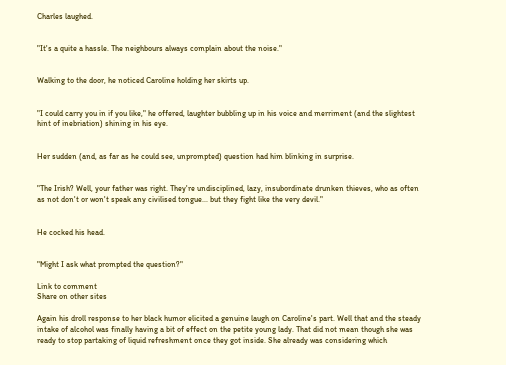Charles laughed.


"It's a quite a hassle. The neighbours always complain about the noise."


Walking to the door, he noticed Caroline holding her skirts up.


"I could carry you in if you like," he offered, laughter bubbling up in his voice and merriment (and the slightest hint of inebriation) shining in his eye.


Her sudden (and, as far as he could see, unprompted) question had him blinking in surprise.


"The Irish? Well, your father was right. They're undisciplined, lazy, insubordinate drunken thieves, who as often as not don't or won't speak any civilised tongue... but they fight like the very devil."


He cocked his head.


"Might I ask what prompted the question?"

Link to comment
Share on other sites

Again his droll response to her black humor elicited a genuine laugh on Caroline's part. Well that and the steady intake of alcohol was finally having a bit of effect on the petite young lady. That did not mean though she was ready to stop partaking of liquid refreshment once they got inside. She already was considering which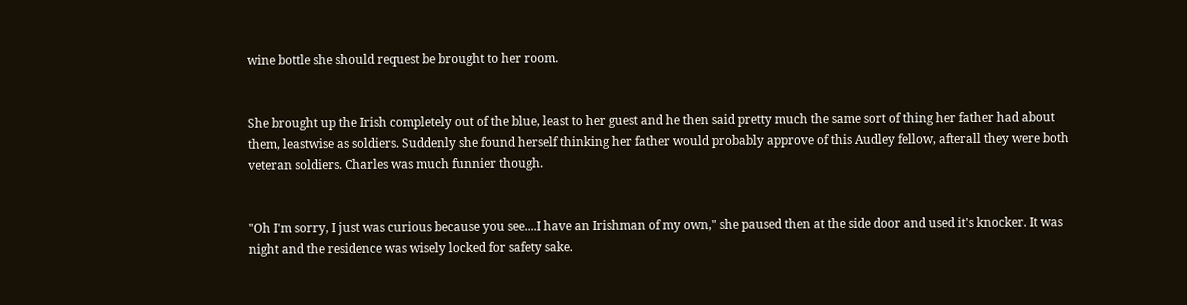wine bottle she should request be brought to her room.


She brought up the Irish completely out of the blue, least to her guest and he then said pretty much the same sort of thing her father had about them, leastwise as soldiers. Suddenly she found herself thinking her father would probably approve of this Audley fellow, afterall they were both veteran soldiers. Charles was much funnier though.


"Oh I'm sorry, I just was curious because you see....I have an Irishman of my own," she paused then at the side door and used it's knocker. It was night and the residence was wisely locked for safety sake.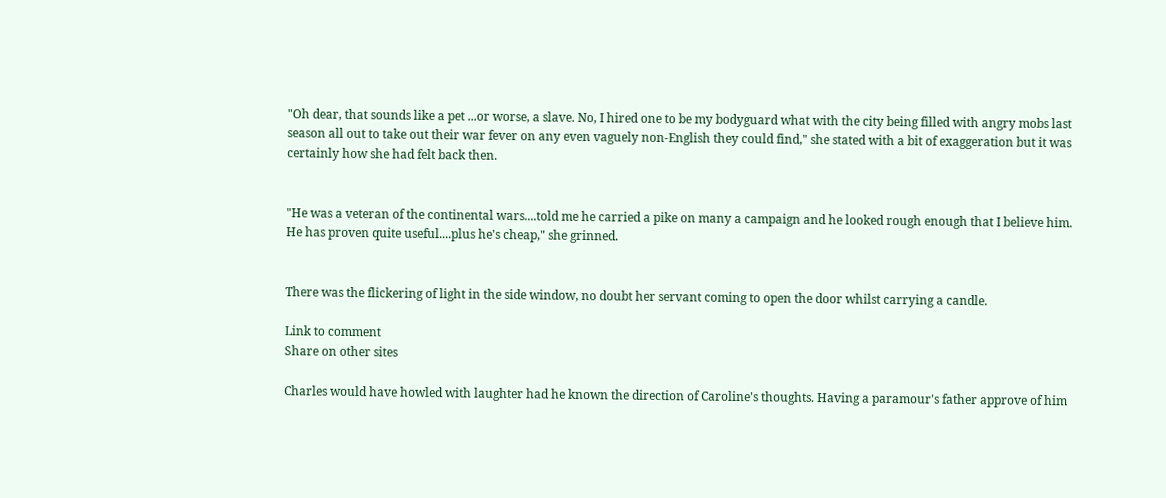"Oh dear, that sounds like a pet ...or worse, a slave. No, I hired one to be my bodyguard what with the city being filled with angry mobs last season all out to take out their war fever on any even vaguely non-English they could find," she stated with a bit of exaggeration but it was certainly how she had felt back then.


"He was a veteran of the continental wars....told me he carried a pike on many a campaign and he looked rough enough that I believe him. He has proven quite useful....plus he's cheap," she grinned.


There was the flickering of light in the side window, no doubt her servant coming to open the door whilst carrying a candle.

Link to comment
Share on other sites

Charles would have howled with laughter had he known the direction of Caroline's thoughts. Having a paramour's father approve of him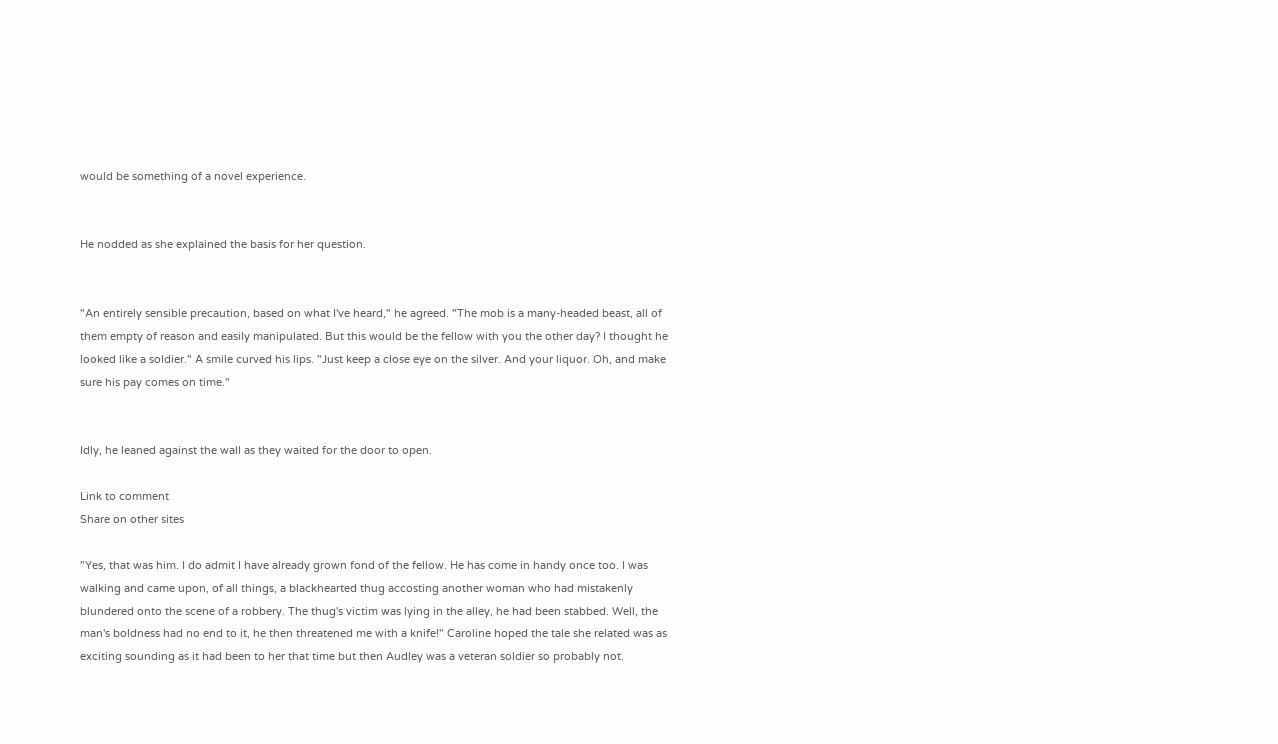would be something of a novel experience.


He nodded as she explained the basis for her question.


"An entirely sensible precaution, based on what I've heard," he agreed. "The mob is a many-headed beast, all of them empty of reason and easily manipulated. But this would be the fellow with you the other day? I thought he looked like a soldier." A smile curved his lips. "Just keep a close eye on the silver. And your liquor. Oh, and make sure his pay comes on time."


Idly, he leaned against the wall as they waited for the door to open.

Link to comment
Share on other sites

"Yes, that was him. I do admit I have already grown fond of the fellow. He has come in handy once too. I was walking and came upon, of all things, a blackhearted thug accosting another woman who had mistakenly blundered onto the scene of a robbery. The thug's victim was lying in the alley, he had been stabbed. Well, the man's boldness had no end to it, he then threatened me with a knife!" Caroline hoped the tale she related was as exciting sounding as it had been to her that time but then Audley was a veteran soldier so probably not.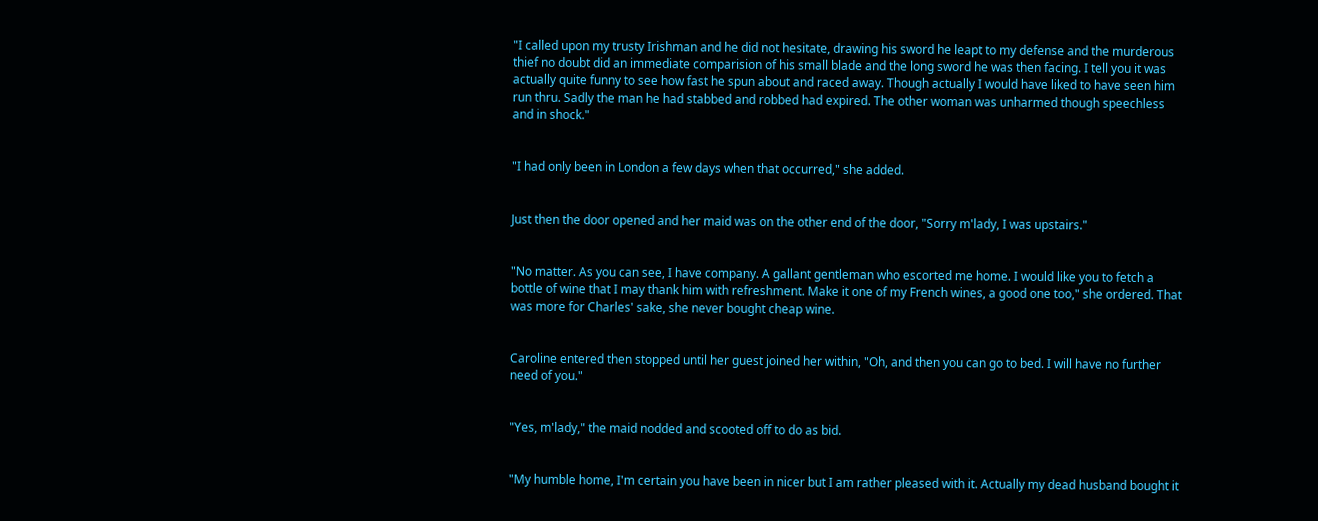"I called upon my trusty Irishman and he did not hesitate, drawing his sword he leapt to my defense and the murderous thief no doubt did an immediate comparision of his small blade and the long sword he was then facing. I tell you it was actually quite funny to see how fast he spun about and raced away. Though actually I would have liked to have seen him run thru. Sadly the man he had stabbed and robbed had expired. The other woman was unharmed though speechless and in shock."


"I had only been in London a few days when that occurred," she added.


Just then the door opened and her maid was on the other end of the door, "Sorry m'lady, I was upstairs."


"No matter. As you can see, I have company. A gallant gentleman who escorted me home. I would like you to fetch a bottle of wine that I may thank him with refreshment. Make it one of my French wines, a good one too," she ordered. That was more for Charles' sake, she never bought cheap wine.


Caroline entered then stopped until her guest joined her within, "Oh, and then you can go to bed. I will have no further need of you."


"Yes, m'lady," the maid nodded and scooted off to do as bid.


"My humble home, I'm certain you have been in nicer but I am rather pleased with it. Actually my dead husband bought it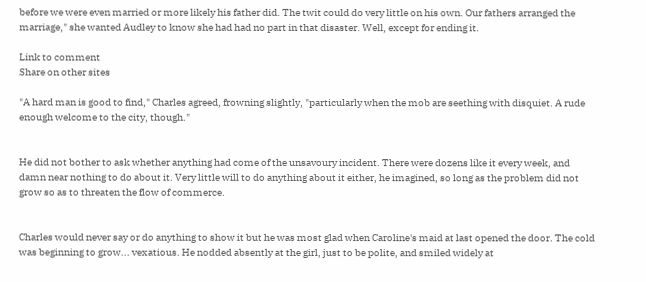before we were even married or more likely his father did. The twit could do very little on his own. Our fathers arranged the marriage," she wanted Audley to know she had had no part in that disaster. Well, except for ending it.

Link to comment
Share on other sites

"A hard man is good to find," Charles agreed, frowning slightly, "particularly when the mob are seething with disquiet. A rude enough welcome to the city, though."


He did not bother to ask whether anything had come of the unsavoury incident. There were dozens like it every week, and damn near nothing to do about it. Very little will to do anything about it either, he imagined, so long as the problem did not grow so as to threaten the flow of commerce.


Charles would never say or do anything to show it but he was most glad when Caroline's maid at last opened the door. The cold was beginning to grow... vexatious. He nodded absently at the girl, just to be polite, and smiled widely at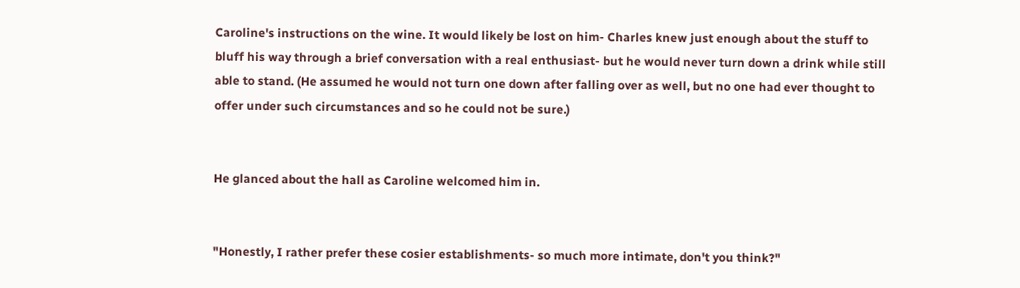Caroline's instructions on the wine. It would likely be lost on him- Charles knew just enough about the stuff to bluff his way through a brief conversation with a real enthusiast- but he would never turn down a drink while still able to stand. (He assumed he would not turn one down after falling over as well, but no one had ever thought to offer under such circumstances and so he could not be sure.)


He glanced about the hall as Caroline welcomed him in.


"Honestly, I rather prefer these cosier establishments- so much more intimate, don't you think?"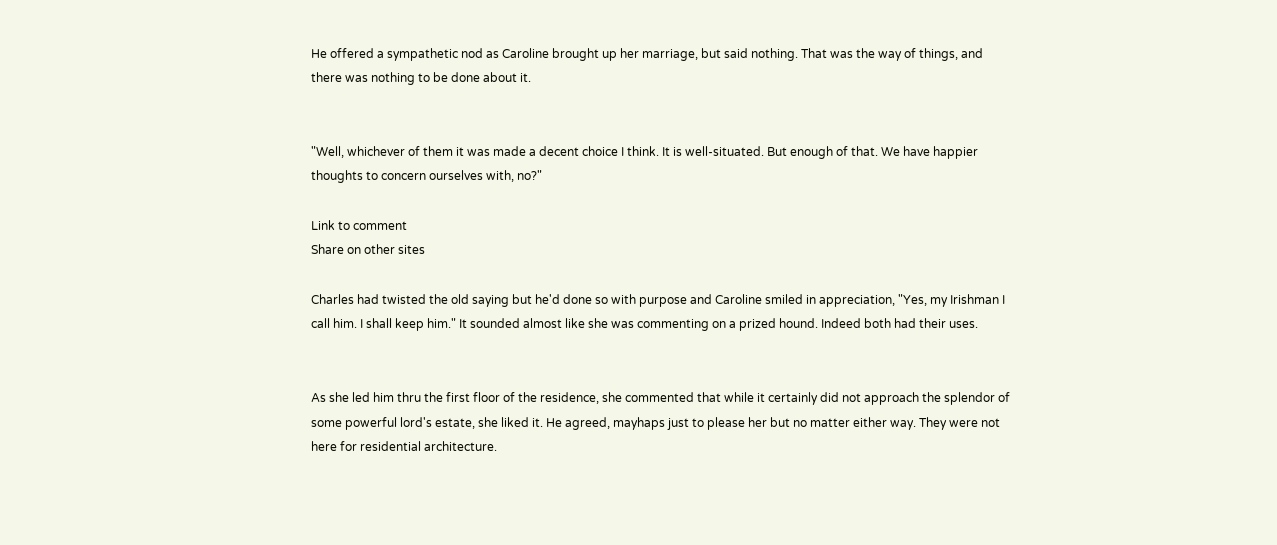He offered a sympathetic nod as Caroline brought up her marriage, but said nothing. That was the way of things, and there was nothing to be done about it.


"Well, whichever of them it was made a decent choice I think. It is well-situated. But enough of that. We have happier thoughts to concern ourselves with, no?"

Link to comment
Share on other sites

Charles had twisted the old saying but he'd done so with purpose and Caroline smiled in appreciation, "Yes, my Irishman I call him. I shall keep him." It sounded almost like she was commenting on a prized hound. Indeed both had their uses.


As she led him thru the first floor of the residence, she commented that while it certainly did not approach the splendor of some powerful lord's estate, she liked it. He agreed, mayhaps just to please her but no matter either way. They were not here for residential architecture.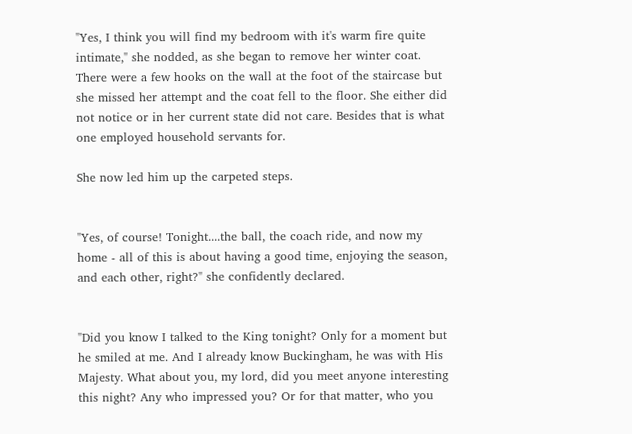"Yes, I think you will find my bedroom with it's warm fire quite intimate," she nodded, as she began to remove her winter coat. There were a few hooks on the wall at the foot of the staircase but she missed her attempt and the coat fell to the floor. She either did not notice or in her current state did not care. Besides that is what one employed household servants for.

She now led him up the carpeted steps.


"Yes, of course! Tonight....the ball, the coach ride, and now my home - all of this is about having a good time, enjoying the season, and each other, right?" she confidently declared.


"Did you know I talked to the King tonight? Only for a moment but he smiled at me. And I already know Buckingham, he was with His Majesty. What about you, my lord, did you meet anyone interesting this night? Any who impressed you? Or for that matter, who you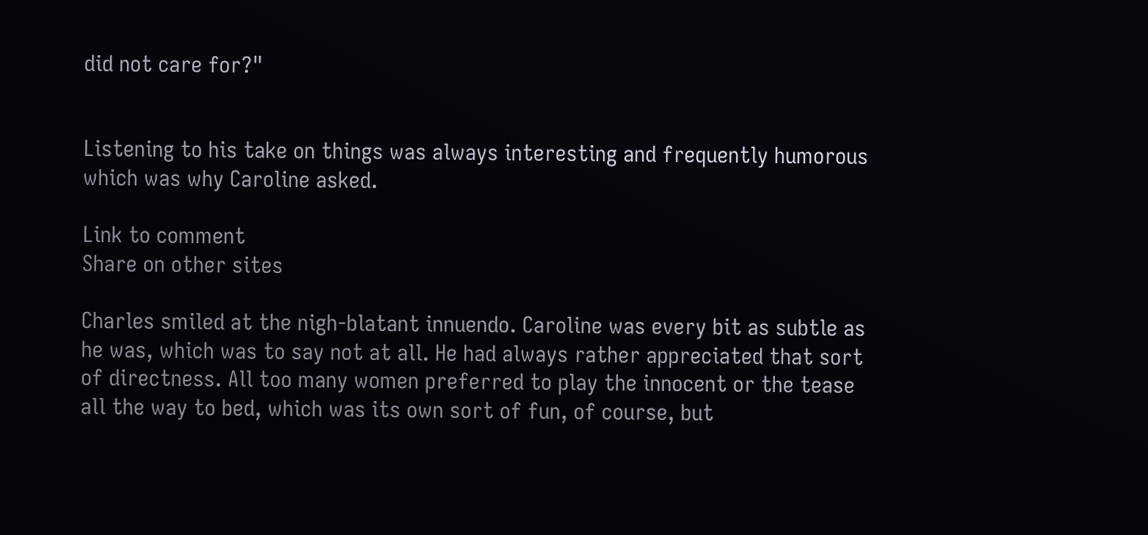did not care for?"


Listening to his take on things was always interesting and frequently humorous which was why Caroline asked.

Link to comment
Share on other sites

Charles smiled at the nigh-blatant innuendo. Caroline was every bit as subtle as he was, which was to say not at all. He had always rather appreciated that sort of directness. All too many women preferred to play the innocent or the tease all the way to bed, which was its own sort of fun, of course, but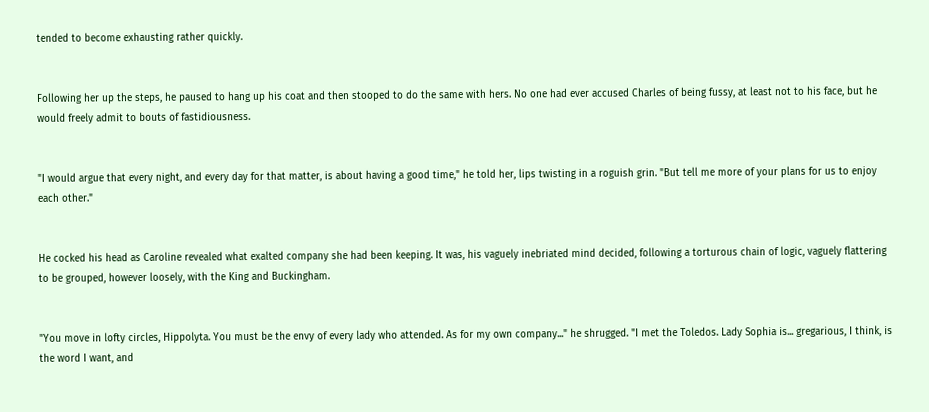tended to become exhausting rather quickly.


Following her up the steps, he paused to hang up his coat and then stooped to do the same with hers. No one had ever accused Charles of being fussy, at least not to his face, but he would freely admit to bouts of fastidiousness.


"I would argue that every night, and every day for that matter, is about having a good time," he told her, lips twisting in a roguish grin. "But tell me more of your plans for us to enjoy each other."


He cocked his head as Caroline revealed what exalted company she had been keeping. It was, his vaguely inebriated mind decided, following a torturous chain of logic, vaguely flattering to be grouped, however loosely, with the King and Buckingham.


"You move in lofty circles, Hippolyta. You must be the envy of every lady who attended. As for my own company..." he shrugged. "I met the Toledos. Lady Sophia is... gregarious, I think, is the word I want, and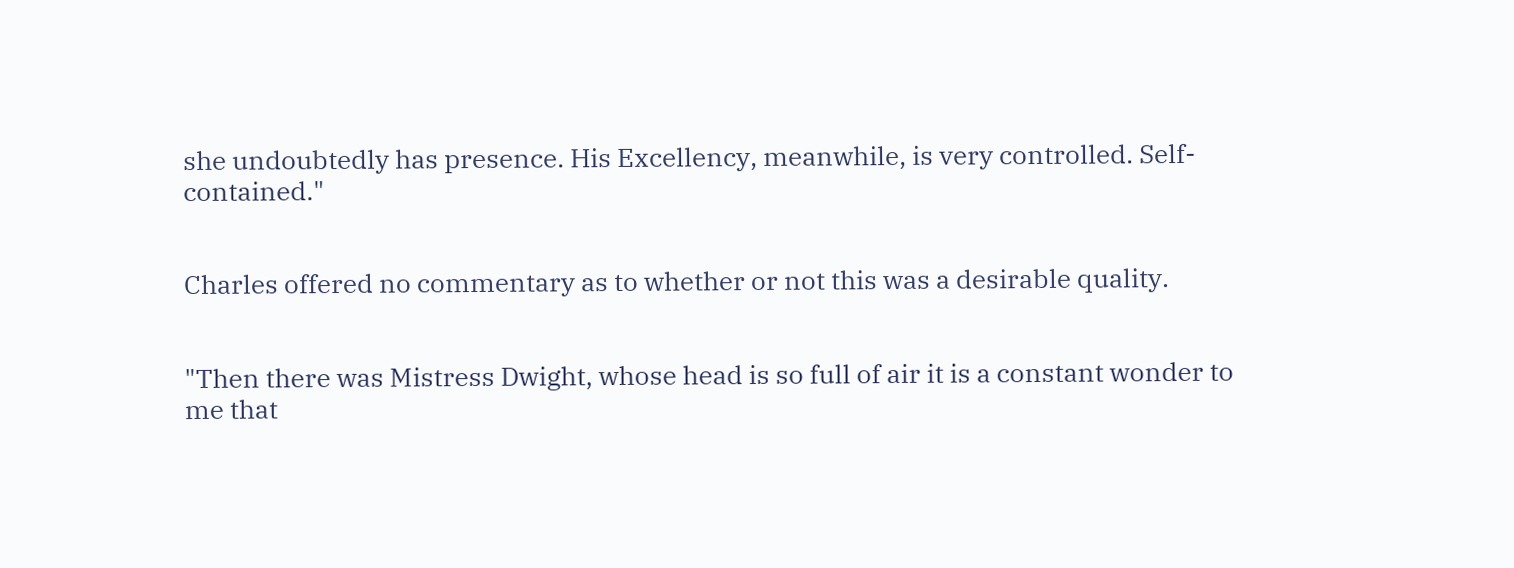she undoubtedly has presence. His Excellency, meanwhile, is very controlled. Self-contained."


Charles offered no commentary as to whether or not this was a desirable quality.


"Then there was Mistress Dwight, whose head is so full of air it is a constant wonder to me that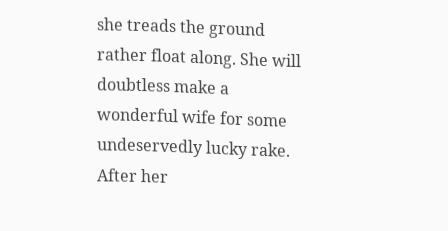she treads the ground rather float along. She will doubtless make a wonderful wife for some undeservedly lucky rake. After her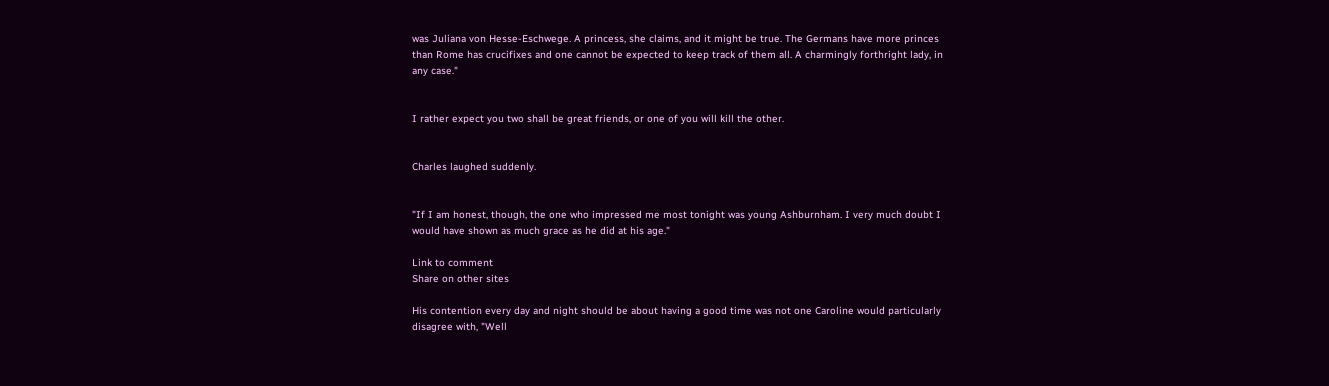was Juliana von Hesse-Eschwege. A princess, she claims, and it might be true. The Germans have more princes than Rome has crucifixes and one cannot be expected to keep track of them all. A charmingly forthright lady, in any case."


I rather expect you two shall be great friends, or one of you will kill the other.


Charles laughed suddenly.


"If I am honest, though, the one who impressed me most tonight was young Ashburnham. I very much doubt I would have shown as much grace as he did at his age."

Link to comment
Share on other sites

His contention every day and night should be about having a good time was not one Caroline would particularly disagree with, "Well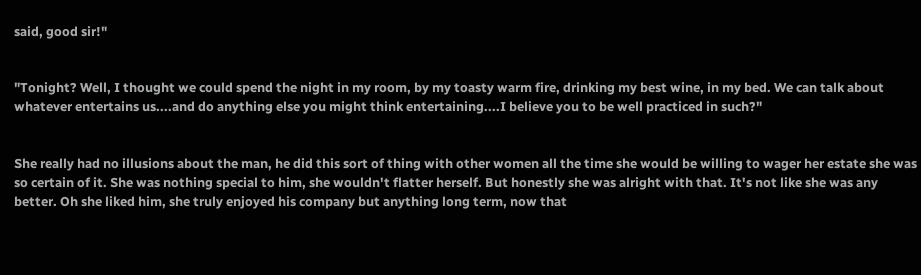said, good sir!"


"Tonight? Well, I thought we could spend the night in my room, by my toasty warm fire, drinking my best wine, in my bed. We can talk about whatever entertains us....and do anything else you might think entertaining....I believe you to be well practiced in such?"


She really had no illusions about the man, he did this sort of thing with other women all the time she would be willing to wager her estate she was so certain of it. She was nothing special to him, she wouldn't flatter herself. But honestly she was alright with that. It's not like she was any better. Oh she liked him, she truly enjoyed his company but anything long term, now that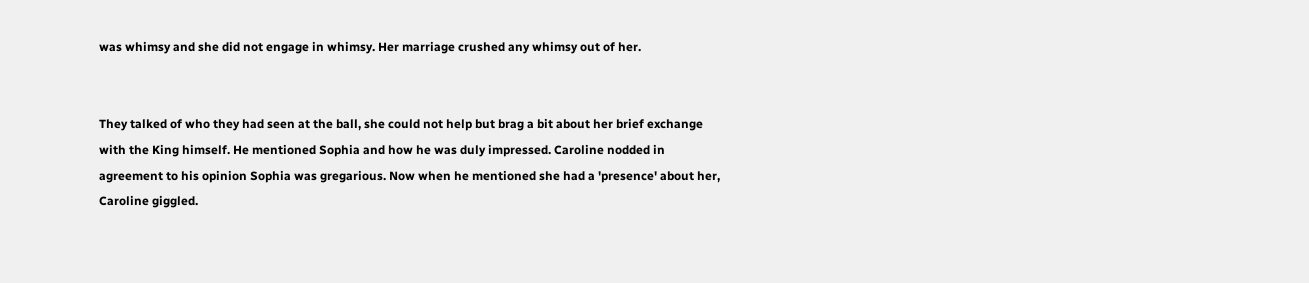was whimsy and she did not engage in whimsy. Her marriage crushed any whimsy out of her.


They talked of who they had seen at the ball, she could not help but brag a bit about her brief exchange with the King himself. He mentioned Sophia and how he was duly impressed. Caroline nodded in agreement to his opinion Sophia was gregarious. Now when he mentioned she had a 'presence' about her, Caroline giggled.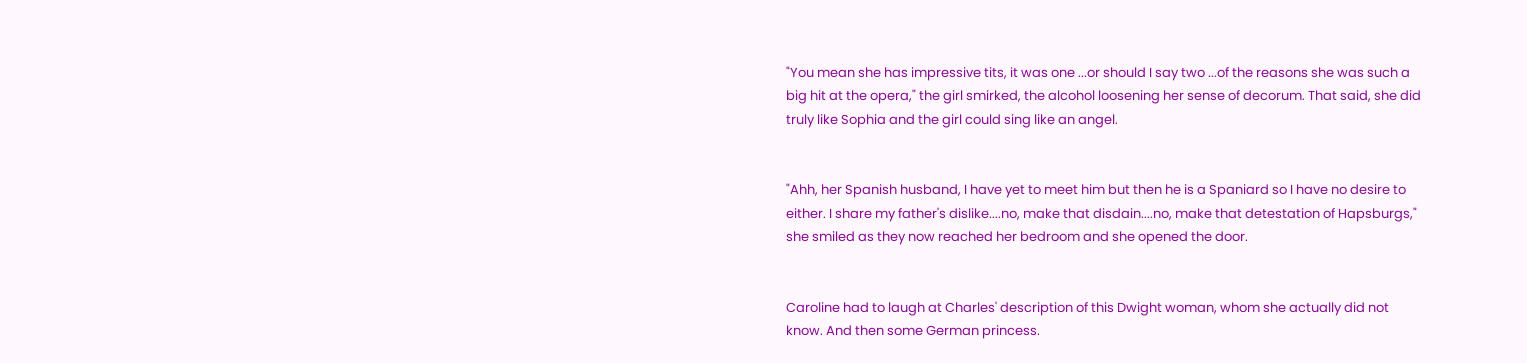"You mean she has impressive tits, it was one ...or should I say two ...of the reasons she was such a big hit at the opera," the girl smirked, the alcohol loosening her sense of decorum. That said, she did truly like Sophia and the girl could sing like an angel.


"Ahh, her Spanish husband, I have yet to meet him but then he is a Spaniard so I have no desire to either. I share my father's dislike....no, make that disdain....no, make that detestation of Hapsburgs," she smiled as they now reached her bedroom and she opened the door.


Caroline had to laugh at Charles' description of this Dwight woman, whom she actually did not know. And then some German princess.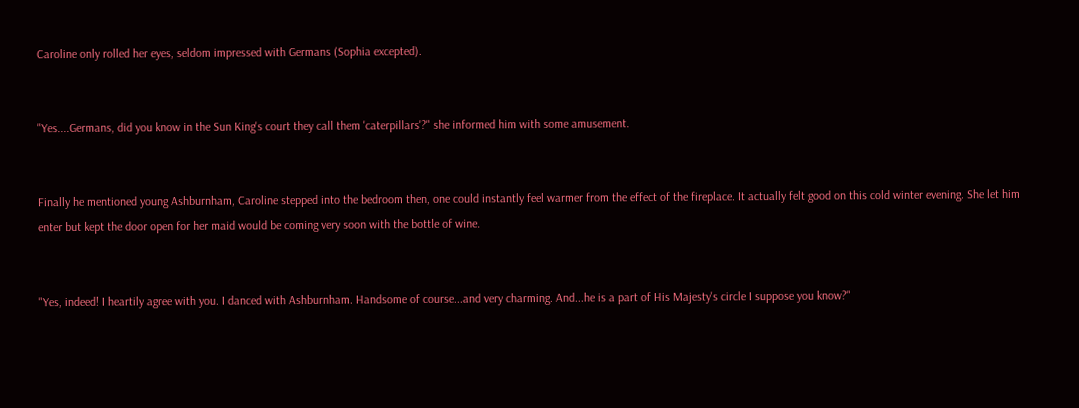Caroline only rolled her eyes, seldom impressed with Germans (Sophia excepted).


"Yes....Germans, did you know in the Sun King's court they call them 'caterpillars'?" she informed him with some amusement.


Finally he mentioned young Ashburnham, Caroline stepped into the bedroom then, one could instantly feel warmer from the effect of the fireplace. It actually felt good on this cold winter evening. She let him enter but kept the door open for her maid would be coming very soon with the bottle of wine.


"Yes, indeed! I heartily agree with you. I danced with Ashburnham. Handsome of course...and very charming. And...he is a part of His Majesty's circle I suppose you know?"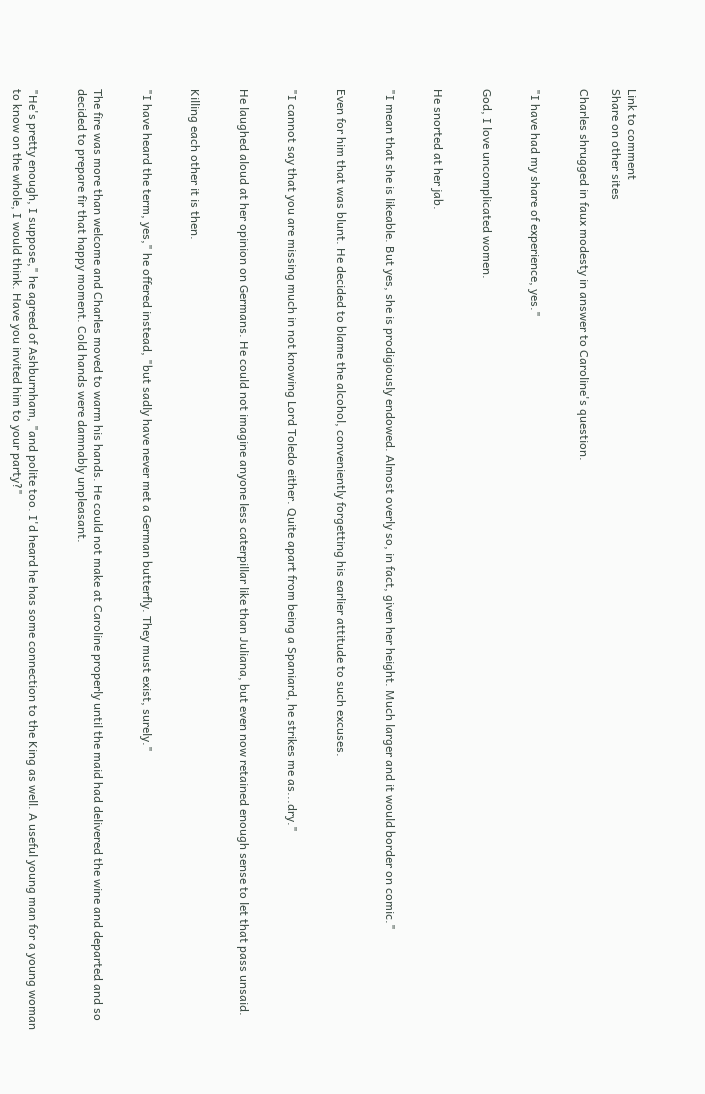Link to comment
Share on other sites

Charles shrugged in faux modesty in answer to Caroline's question.


"I have had my share of experience, yes."


God, I love uncomplicated women.


He snorted at her jab.


"I mean that she is likeable. But yes, she is prodigiously endowed. Almost overly so, in fact, given her height. Much larger and it would border on comic."


Even for him that was blunt. He decided to blame the alcohol, conveniently forgetting his earlier attitude to such excuses.


"I cannot say that you are missing much in not knowing Lord Toledo either. Quite apart from being a Spaniard, he strikes me as...dry."


He laughed aloud at her opinion on Germans. He could not imagine anyone less caterpillar like than Juliana, but even now retained enough sense to let that pass unsaid.


Killing each other it is then.


"I have heard the term, yes," he offered instead, "but sadly have never met a German butterfly. They must exist, surely."


The fire was more than welcome and Charles moved to warm his hands. He could not make at Caroline properly until the maid had delivered the wine and departed and so decided to prepare fir that happy moment. Cold hands were damnably unpleasant.


"He's pretty enough, I suppose," he agreed of Ashburnham, "and polite too. I'd heard he has some connection to the King as well. A useful young man for a young woman to know on the whole, I would think. Have you invited him to your party?"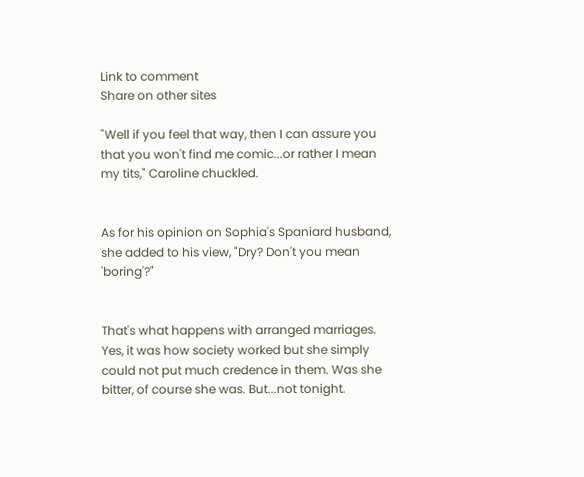Link to comment
Share on other sites

"Well if you feel that way, then I can assure you that you won't find me comic...or rather I mean my tits," Caroline chuckled.


As for his opinion on Sophia's Spaniard husband, she added to his view, "Dry? Don't you mean 'boring'?"


That's what happens with arranged marriages. Yes, it was how society worked but she simply could not put much credence in them. Was she bitter, of course she was. But...not tonight.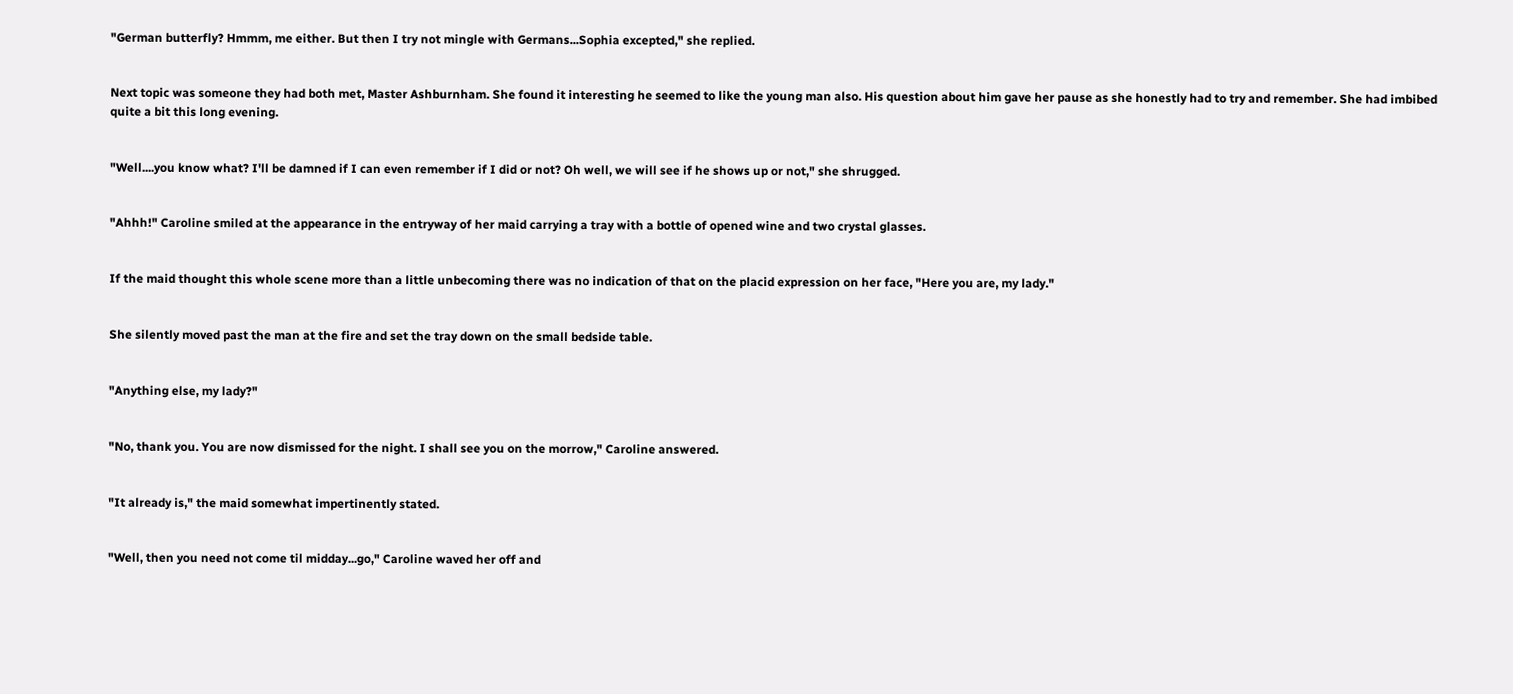"German butterfly? Hmmm, me either. But then I try not mingle with Germans...Sophia excepted," she replied.


Next topic was someone they had both met, Master Ashburnham. She found it interesting he seemed to like the young man also. His question about him gave her pause as she honestly had to try and remember. She had imbibed quite a bit this long evening.


"Well....you know what? I'll be damned if I can even remember if I did or not? Oh well, we will see if he shows up or not," she shrugged.


"Ahhh!" Caroline smiled at the appearance in the entryway of her maid carrying a tray with a bottle of opened wine and two crystal glasses.


If the maid thought this whole scene more than a little unbecoming there was no indication of that on the placid expression on her face, "Here you are, my lady."


She silently moved past the man at the fire and set the tray down on the small bedside table.


"Anything else, my lady?"


"No, thank you. You are now dismissed for the night. I shall see you on the morrow," Caroline answered.


"It already is," the maid somewhat impertinently stated.


"Well, then you need not come til midday...go," Caroline waved her off and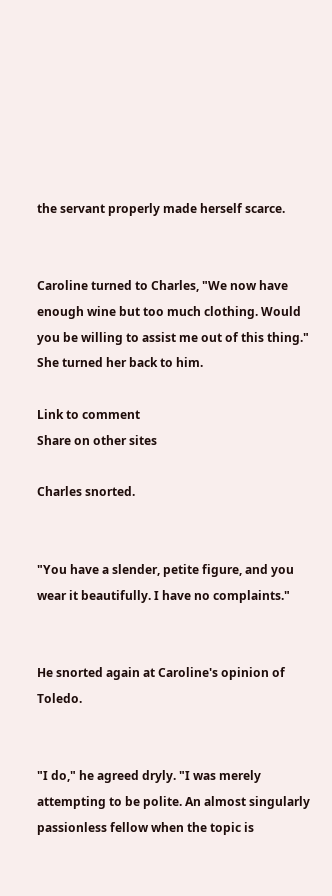the servant properly made herself scarce.


Caroline turned to Charles, "We now have enough wine but too much clothing. Would you be willing to assist me out of this thing." She turned her back to him.

Link to comment
Share on other sites

Charles snorted.


"You have a slender, petite figure, and you wear it beautifully. I have no complaints."


He snorted again at Caroline's opinion of Toledo.


"I do," he agreed dryly. "I was merely attempting to be polite. An almost singularly passionless fellow when the topic is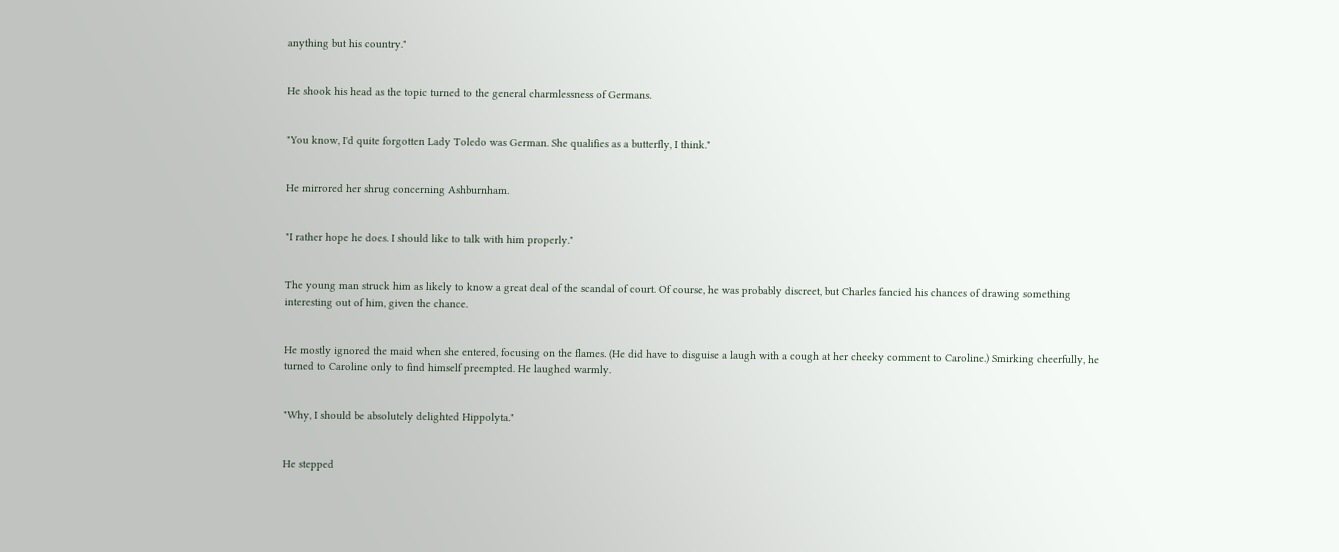anything but his country."


He shook his head as the topic turned to the general charmlessness of Germans.


"You know, I'd quite forgotten Lady Toledo was German. She qualifies as a butterfly, I think."


He mirrored her shrug concerning Ashburnham.


"I rather hope he does. I should like to talk with him properly."


The young man struck him as likely to know a great deal of the scandal of court. Of course, he was probably discreet, but Charles fancied his chances of drawing something interesting out of him, given the chance.


He mostly ignored the maid when she entered, focusing on the flames. (He did have to disguise a laugh with a cough at her cheeky comment to Caroline.) Smirking cheerfully, he turned to Caroline only to find himself preempted. He laughed warmly.


"Why, I should be absolutely delighted Hippolyta."


He stepped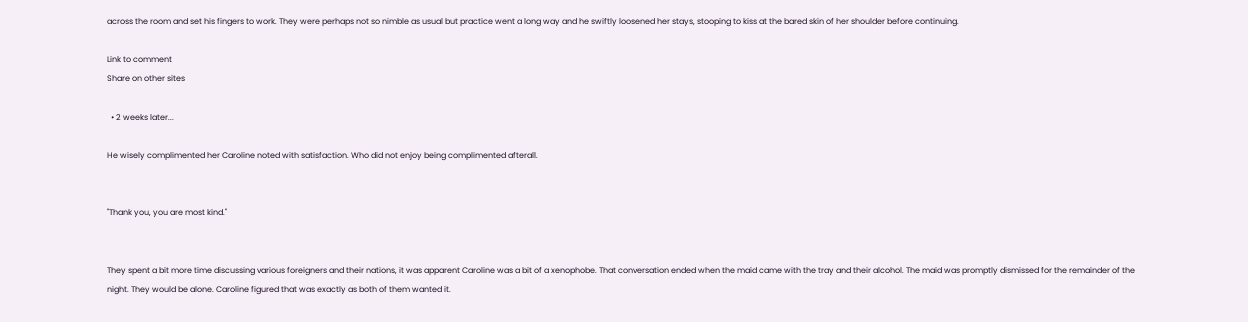across the room and set his fingers to work. They were perhaps not so nimble as usual but practice went a long way and he swiftly loosened her stays, stooping to kiss at the bared skin of her shoulder before continuing.

Link to comment
Share on other sites

  • 2 weeks later...

He wisely complimented her Caroline noted with satisfaction. Who did not enjoy being complimented afterall.


"Thank you, you are most kind."


They spent a bit more time discussing various foreigners and their nations, it was apparent Caroline was a bit of a xenophobe. That conversation ended when the maid came with the tray and their alcohol. The maid was promptly dismissed for the remainder of the night. They would be alone. Caroline figured that was exactly as both of them wanted it.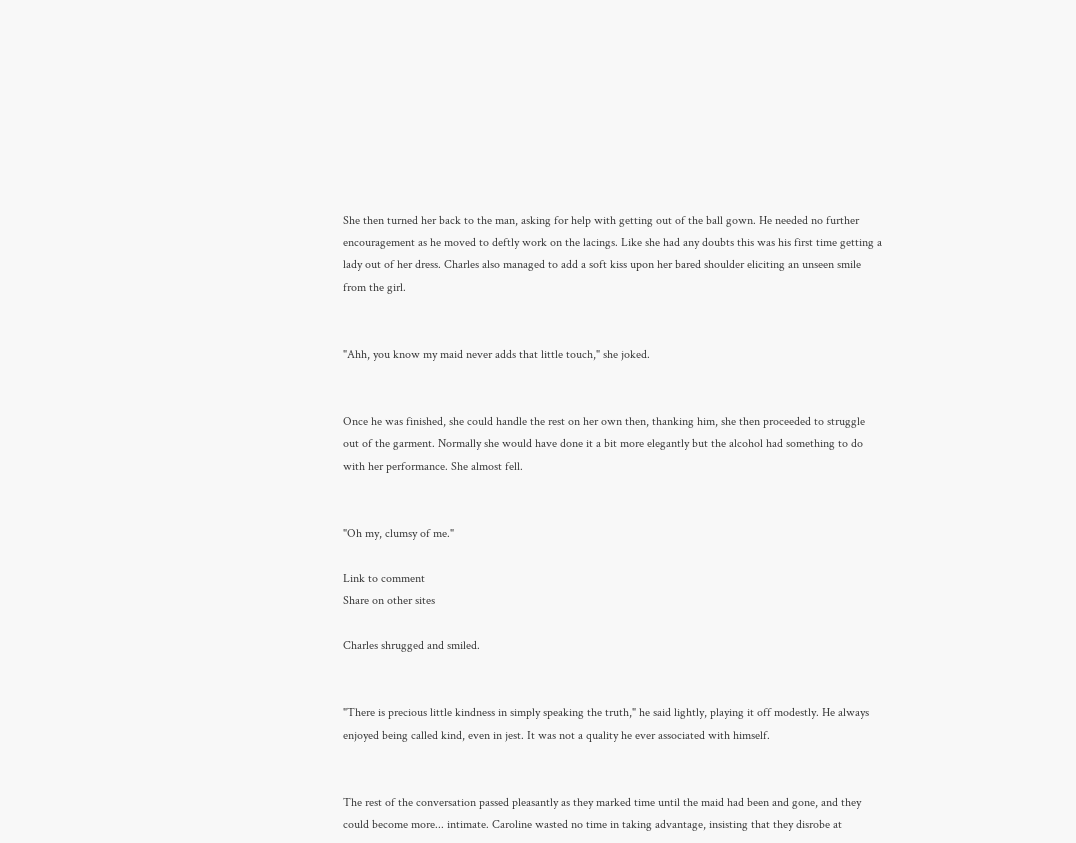She then turned her back to the man, asking for help with getting out of the ball gown. He needed no further encouragement as he moved to deftly work on the lacings. Like she had any doubts this was his first time getting a lady out of her dress. Charles also managed to add a soft kiss upon her bared shoulder eliciting an unseen smile from the girl.


"Ahh, you know my maid never adds that little touch," she joked.


Once he was finished, she could handle the rest on her own then, thanking him, she then proceeded to struggle out of the garment. Normally she would have done it a bit more elegantly but the alcohol had something to do with her performance. She almost fell.


"Oh my, clumsy of me."

Link to comment
Share on other sites

Charles shrugged and smiled.


"There is precious little kindness in simply speaking the truth," he said lightly, playing it off modestly. He always enjoyed being called kind, even in jest. It was not a quality he ever associated with himself.


The rest of the conversation passed pleasantly as they marked time until the maid had been and gone, and they could become more... intimate. Caroline wasted no time in taking advantage, insisting that they disrobe at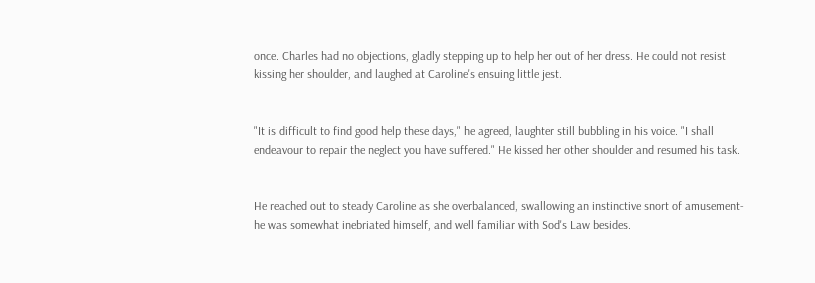once. Charles had no objections, gladly stepping up to help her out of her dress. He could not resist kissing her shoulder, and laughed at Caroline's ensuing little jest.


"It is difficult to find good help these days," he agreed, laughter still bubbling in his voice. "I shall endeavour to repair the neglect you have suffered." He kissed her other shoulder and resumed his task.


He reached out to steady Caroline as she overbalanced, swallowing an instinctive snort of amusement- he was somewhat inebriated himself, and well familiar with Sod's Law besides.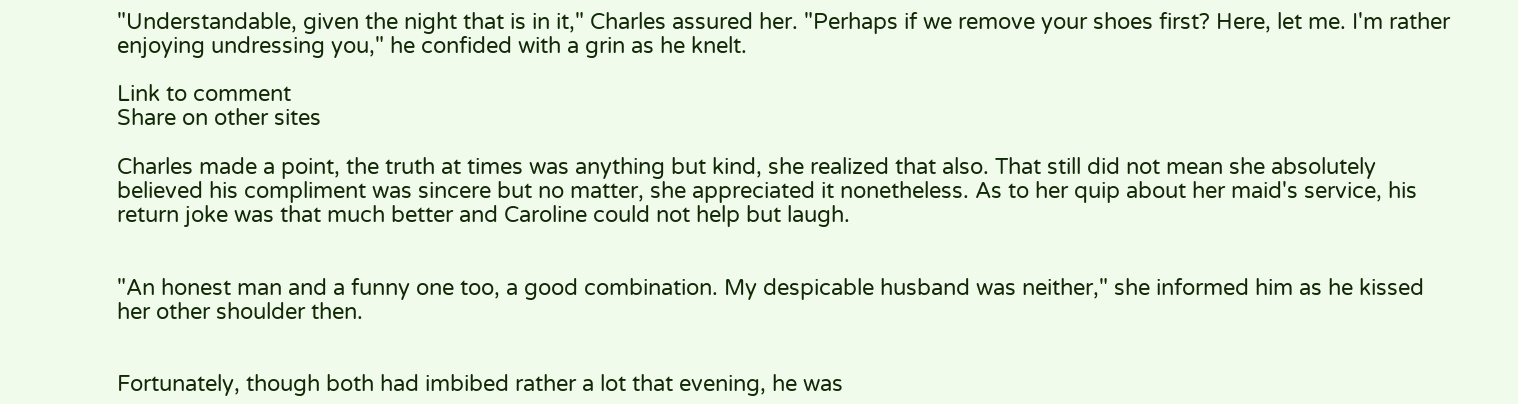"Understandable, given the night that is in it," Charles assured her. "Perhaps if we remove your shoes first? Here, let me. I'm rather enjoying undressing you," he confided with a grin as he knelt.

Link to comment
Share on other sites

Charles made a point, the truth at times was anything but kind, she realized that also. That still did not mean she absolutely believed his compliment was sincere but no matter, she appreciated it nonetheless. As to her quip about her maid's service, his return joke was that much better and Caroline could not help but laugh.


"An honest man and a funny one too, a good combination. My despicable husband was neither," she informed him as he kissed her other shoulder then.


Fortunately, though both had imbibed rather a lot that evening, he was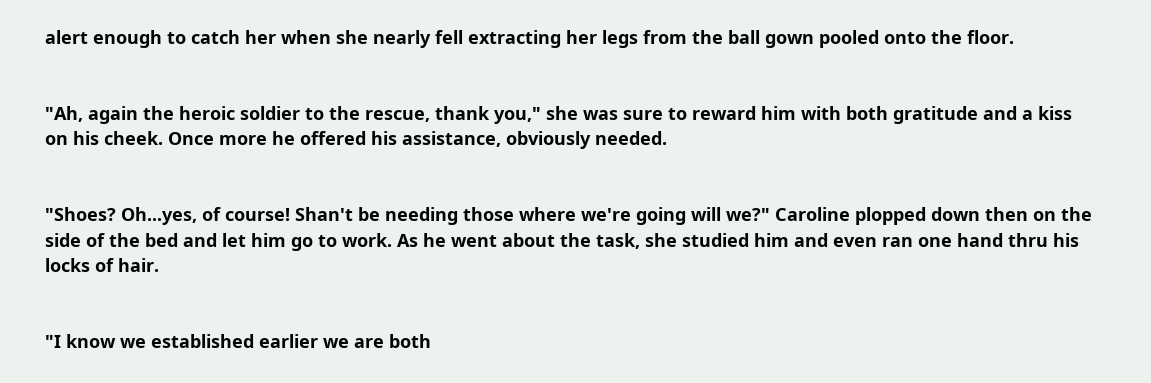alert enough to catch her when she nearly fell extracting her legs from the ball gown pooled onto the floor.


"Ah, again the heroic soldier to the rescue, thank you," she was sure to reward him with both gratitude and a kiss on his cheek. Once more he offered his assistance, obviously needed.


"Shoes? Oh...yes, of course! Shan't be needing those where we're going will we?" Caroline plopped down then on the side of the bed and let him go to work. As he went about the task, she studied him and even ran one hand thru his locks of hair.


"I know we established earlier we are both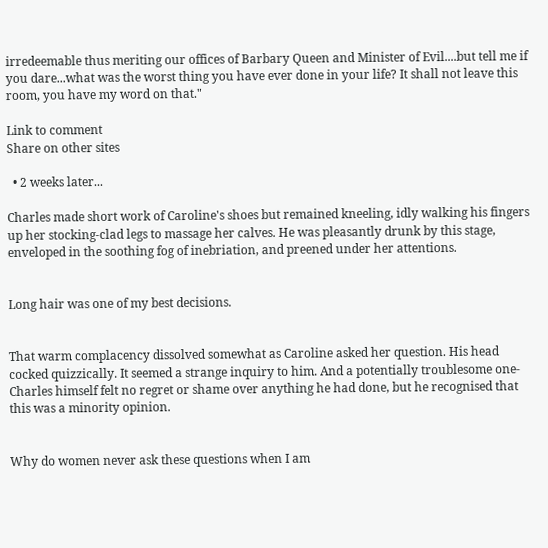irredeemable thus meriting our offices of Barbary Queen and Minister of Evil....but tell me if you dare...what was the worst thing you have ever done in your life? It shall not leave this room, you have my word on that."

Link to comment
Share on other sites

  • 2 weeks later...

Charles made short work of Caroline's shoes but remained kneeling, idly walking his fingers up her stocking-clad legs to massage her calves. He was pleasantly drunk by this stage, enveloped in the soothing fog of inebriation, and preened under her attentions.


Long hair was one of my best decisions.


That warm complacency dissolved somewhat as Caroline asked her question. His head cocked quizzically. It seemed a strange inquiry to him. And a potentially troublesome one- Charles himself felt no regret or shame over anything he had done, but he recognised that this was a minority opinion.


Why do women never ask these questions when I am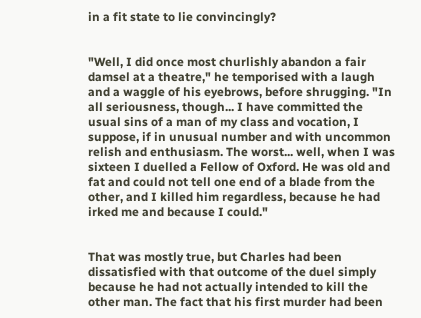in a fit state to lie convincingly?


"Well, I did once most churlishly abandon a fair damsel at a theatre," he temporised with a laugh and a waggle of his eyebrows, before shrugging. "In all seriousness, though... I have committed the usual sins of a man of my class and vocation, I suppose, if in unusual number and with uncommon relish and enthusiasm. The worst... well, when I was sixteen I duelled a Fellow of Oxford. He was old and fat and could not tell one end of a blade from the other, and I killed him regardless, because he had irked me and because I could."


That was mostly true, but Charles had been dissatisfied with that outcome of the duel simply because he had not actually intended to kill the other man. The fact that his first murder had been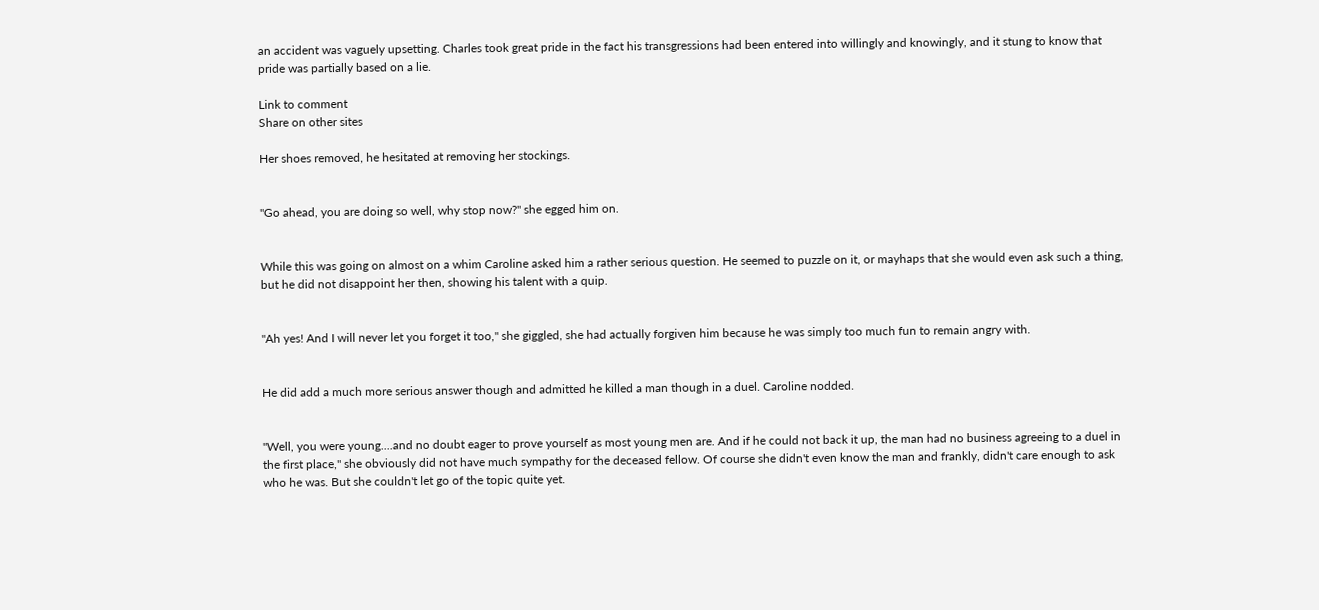an accident was vaguely upsetting. Charles took great pride in the fact his transgressions had been entered into willingly and knowingly, and it stung to know that pride was partially based on a lie.

Link to comment
Share on other sites

Her shoes removed, he hesitated at removing her stockings.


"Go ahead, you are doing so well, why stop now?" she egged him on.


While this was going on almost on a whim Caroline asked him a rather serious question. He seemed to puzzle on it, or mayhaps that she would even ask such a thing, but he did not disappoint her then, showing his talent with a quip.


"Ah yes! And I will never let you forget it too," she giggled, she had actually forgiven him because he was simply too much fun to remain angry with.


He did add a much more serious answer though and admitted he killed a man though in a duel. Caroline nodded.


"Well, you were young....and no doubt eager to prove yourself as most young men are. And if he could not back it up, the man had no business agreeing to a duel in the first place," she obviously did not have much sympathy for the deceased fellow. Of course she didn't even know the man and frankly, didn't care enough to ask who he was. But she couldn't let go of the topic quite yet.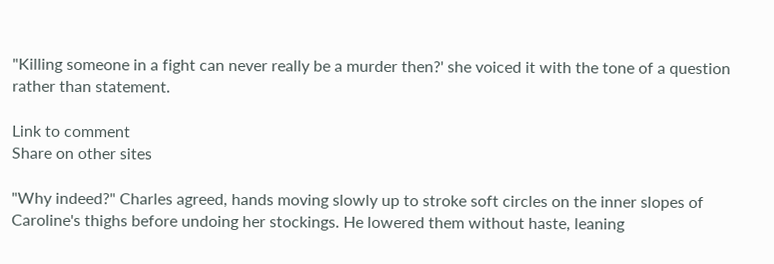"Killing someone in a fight can never really be a murder then?' she voiced it with the tone of a question rather than statement.

Link to comment
Share on other sites

"Why indeed?" Charles agreed, hands moving slowly up to stroke soft circles on the inner slopes of Caroline's thighs before undoing her stockings. He lowered them without haste, leaning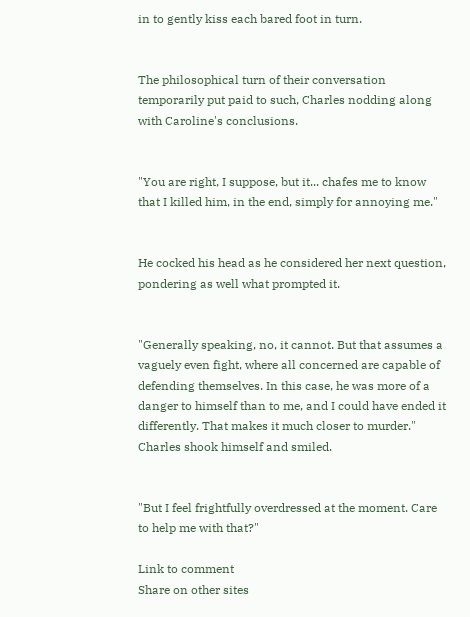in to gently kiss each bared foot in turn.


The philosophical turn of their conversation temporarily put paid to such, Charles nodding along with Caroline's conclusions.


"You are right, I suppose, but it... chafes me to know that I killed him, in the end, simply for annoying me."


He cocked his head as he considered her next question, pondering as well what prompted it.


"Generally speaking, no, it cannot. But that assumes a vaguely even fight, where all concerned are capable of defending themselves. In this case, he was more of a danger to himself than to me, and I could have ended it differently. That makes it much closer to murder." Charles shook himself and smiled.


"But I feel frightfully overdressed at the moment. Care to help me with that?"

Link to comment
Share on other sites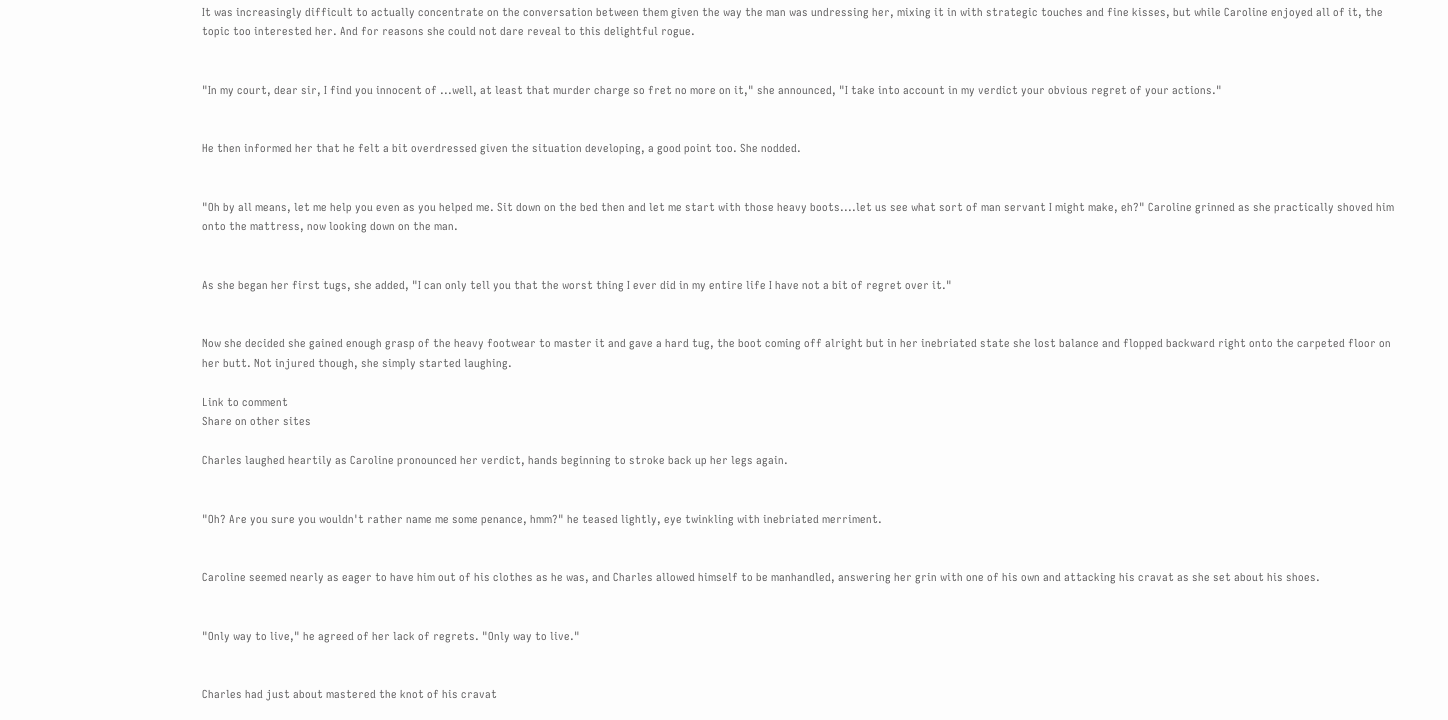It was increasingly difficult to actually concentrate on the conversation between them given the way the man was undressing her, mixing it in with strategic touches and fine kisses, but while Caroline enjoyed all of it, the topic too interested her. And for reasons she could not dare reveal to this delightful rogue.


"In my court, dear sir, I find you innocent of ...well, at least that murder charge so fret no more on it," she announced, "I take into account in my verdict your obvious regret of your actions."


He then informed her that he felt a bit overdressed given the situation developing, a good point too. She nodded.


"Oh by all means, let me help you even as you helped me. Sit down on the bed then and let me start with those heavy boots....let us see what sort of man servant I might make, eh?" Caroline grinned as she practically shoved him onto the mattress, now looking down on the man.


As she began her first tugs, she added, "I can only tell you that the worst thing I ever did in my entire life I have not a bit of regret over it."


Now she decided she gained enough grasp of the heavy footwear to master it and gave a hard tug, the boot coming off alright but in her inebriated state she lost balance and flopped backward right onto the carpeted floor on her butt. Not injured though, she simply started laughing.

Link to comment
Share on other sites

Charles laughed heartily as Caroline pronounced her verdict, hands beginning to stroke back up her legs again.


"Oh? Are you sure you wouldn't rather name me some penance, hmm?" he teased lightly, eye twinkling with inebriated merriment.


Caroline seemed nearly as eager to have him out of his clothes as he was, and Charles allowed himself to be manhandled, answering her grin with one of his own and attacking his cravat as she set about his shoes.


"Only way to live," he agreed of her lack of regrets. "Only way to live."


Charles had just about mastered the knot of his cravat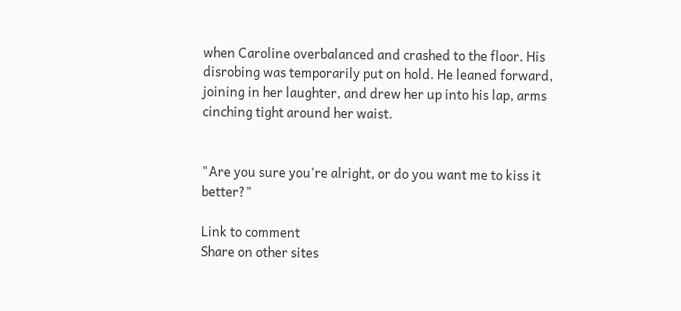when Caroline overbalanced and crashed to the floor. His disrobing was temporarily put on hold. He leaned forward, joining in her laughter, and drew her up into his lap, arms cinching tight around her waist.


"Are you sure you're alright, or do you want me to kiss it better?"

Link to comment
Share on other sites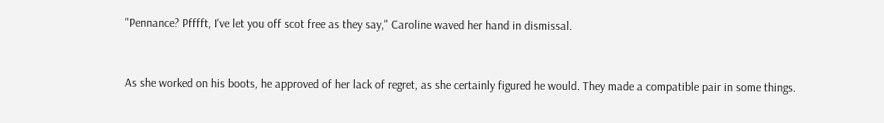"Pennance? Pfffft, I've let you off scot free as they say," Caroline waved her hand in dismissal.


As she worked on his boots, he approved of her lack of regret, as she certainly figured he would. They made a compatible pair in some things.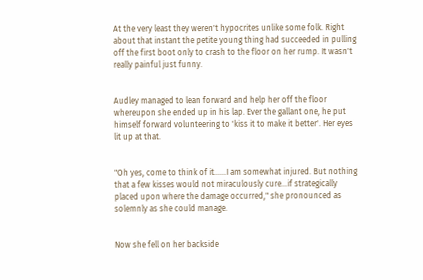At the very least they weren't hypocrites unlike some folk. Right about that instant the petite young thing had succeeded in pulling off the first boot only to crash to the floor on her rump. It wasn't really painful just funny.


Audley managed to lean forward and help her off the floor whereupon she ended up in his lap. Ever the gallant one, he put himself forward volunteering to 'kiss it to make it better'. Her eyes lit up at that.


"Oh yes, come to think of it......I am somewhat injured. But nothing that a few kisses would not miraculously cure...if strategically placed upon where the damage occurred," she pronounced as solemnly as she could manage.


Now she fell on her backside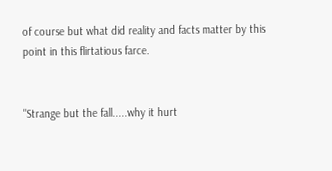of course but what did reality and facts matter by this point in this flirtatious farce.


"Strange but the fall.....why it hurt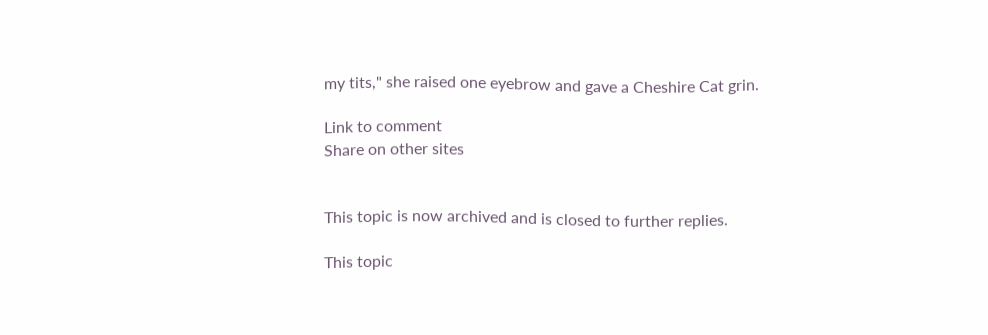my tits," she raised one eyebrow and gave a Cheshire Cat grin.

Link to comment
Share on other sites


This topic is now archived and is closed to further replies.

This topic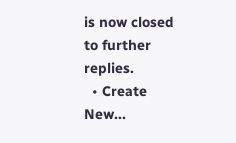is now closed to further replies.
  • Create New...